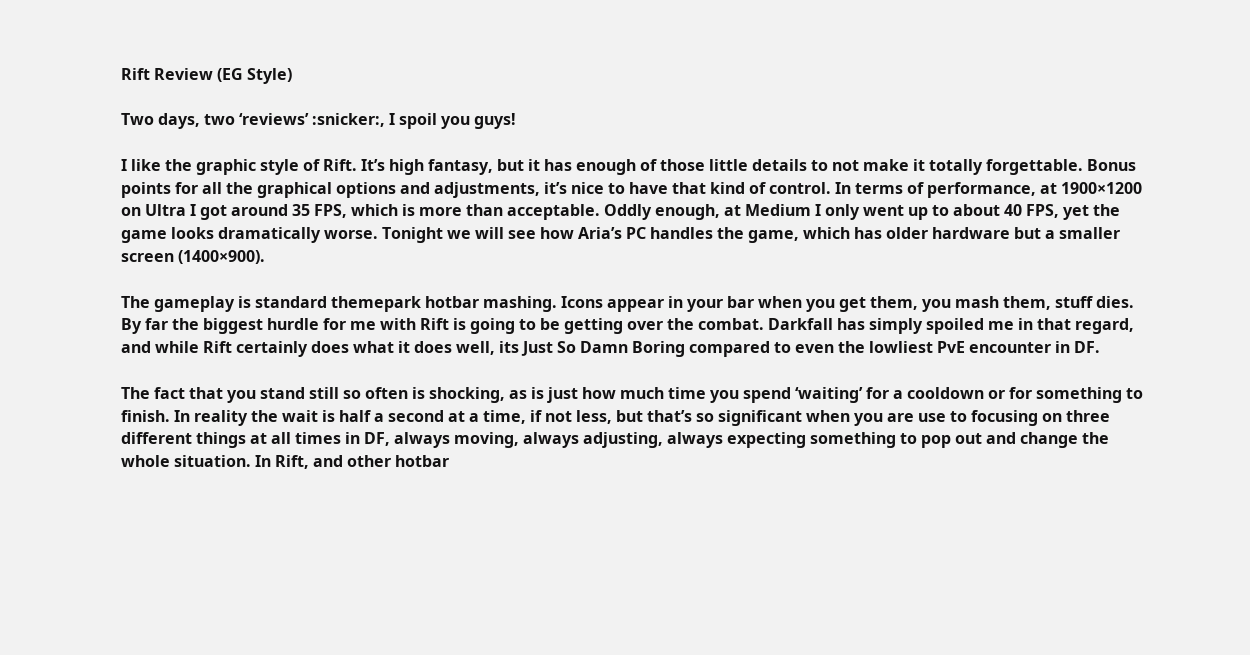Rift Review (EG Style)

Two days, two ‘reviews’ :snicker:, I spoil you guys!

I like the graphic style of Rift. It’s high fantasy, but it has enough of those little details to not make it totally forgettable. Bonus points for all the graphical options and adjustments, it’s nice to have that kind of control. In terms of performance, at 1900×1200 on Ultra I got around 35 FPS, which is more than acceptable. Oddly enough, at Medium I only went up to about 40 FPS, yet the game looks dramatically worse. Tonight we will see how Aria’s PC handles the game, which has older hardware but a smaller screen (1400×900).

The gameplay is standard themepark hotbar mashing. Icons appear in your bar when you get them, you mash them, stuff dies. By far the biggest hurdle for me with Rift is going to be getting over the combat. Darkfall has simply spoiled me in that regard, and while Rift certainly does what it does well, its Just So Damn Boring compared to even the lowliest PvE encounter in DF.

The fact that you stand still so often is shocking, as is just how much time you spend ‘waiting’ for a cooldown or for something to finish. In reality the wait is half a second at a time, if not less, but that’s so significant when you are use to focusing on three different things at all times in DF, always moving, always adjusting, always expecting something to pop out and change the whole situation. In Rift, and other hotbar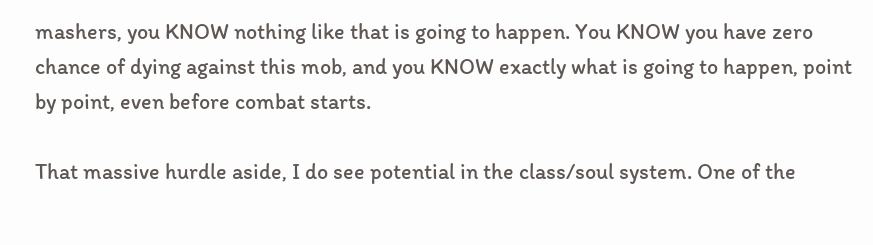mashers, you KNOW nothing like that is going to happen. You KNOW you have zero chance of dying against this mob, and you KNOW exactly what is going to happen, point by point, even before combat starts.

That massive hurdle aside, I do see potential in the class/soul system. One of the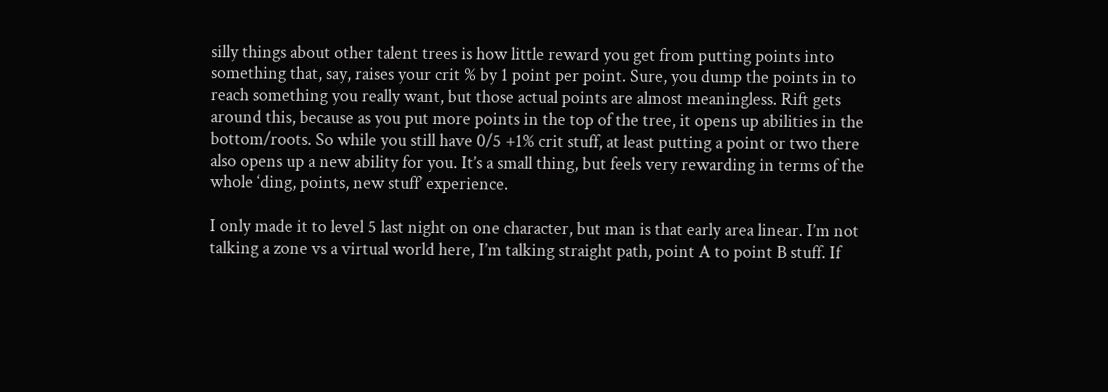silly things about other talent trees is how little reward you get from putting points into something that, say, raises your crit % by 1 point per point. Sure, you dump the points in to reach something you really want, but those actual points are almost meaningless. Rift gets around this, because as you put more points in the top of the tree, it opens up abilities in the bottom/roots. So while you still have 0/5 +1% crit stuff, at least putting a point or two there also opens up a new ability for you. It’s a small thing, but feels very rewarding in terms of the whole ‘ding, points, new stuff’ experience.

I only made it to level 5 last night on one character, but man is that early area linear. I’m not talking a zone vs a virtual world here, I’m talking straight path, point A to point B stuff. If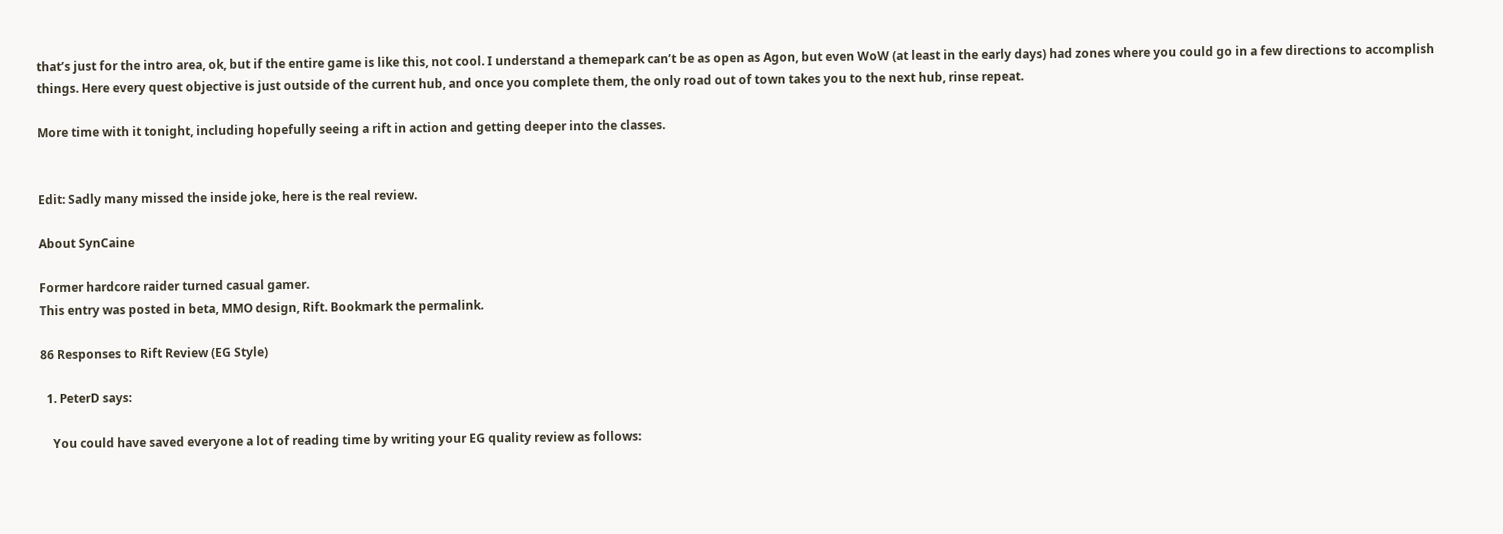that’s just for the intro area, ok, but if the entire game is like this, not cool. I understand a themepark can’t be as open as Agon, but even WoW (at least in the early days) had zones where you could go in a few directions to accomplish things. Here every quest objective is just outside of the current hub, and once you complete them, the only road out of town takes you to the next hub, rinse repeat.

More time with it tonight, including hopefully seeing a rift in action and getting deeper into the classes.


Edit: Sadly many missed the inside joke, here is the real review.

About SynCaine

Former hardcore raider turned casual gamer.
This entry was posted in beta, MMO design, Rift. Bookmark the permalink.

86 Responses to Rift Review (EG Style)

  1. PeterD says:

    You could have saved everyone a lot of reading time by writing your EG quality review as follows: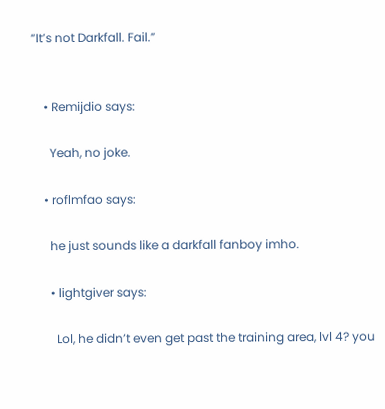“It’s not Darkfall. Fail.”


    • Remijdio says:

      Yeah, no joke.

    • roflmfao says:

      he just sounds like a darkfall fanboy imho.

      • lightgiver says:

        Lol, he didn’t even get past the training area, lvl 4? you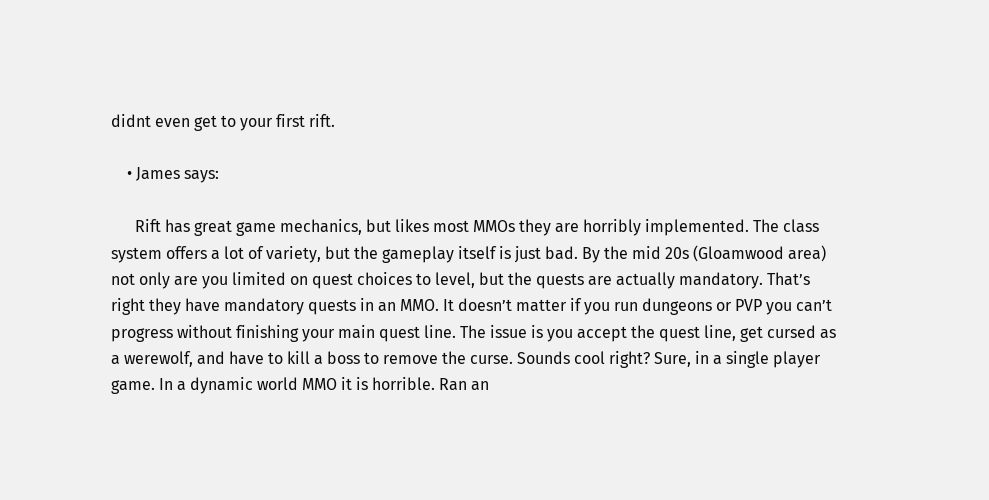didnt even get to your first rift.

    • James says:

      Rift has great game mechanics, but likes most MMOs they are horribly implemented. The class system offers a lot of variety, but the gameplay itself is just bad. By the mid 20s (Gloamwood area) not only are you limited on quest choices to level, but the quests are actually mandatory. That’s right they have mandatory quests in an MMO. It doesn’t matter if you run dungeons or PVP you can’t progress without finishing your main quest line. The issue is you accept the quest line, get cursed as a werewolf, and have to kill a boss to remove the curse. Sounds cool right? Sure, in a single player game. In a dynamic world MMO it is horrible. Ran an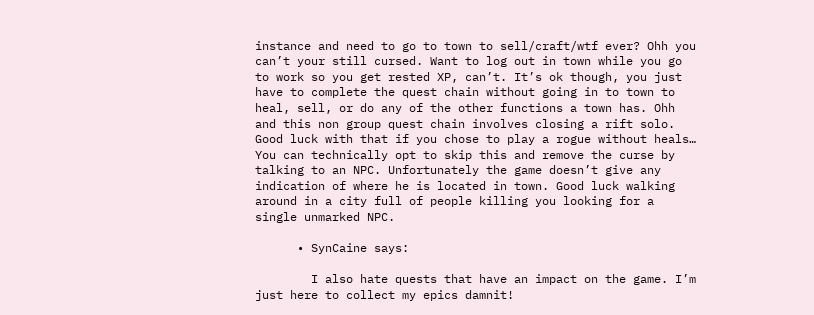instance and need to go to town to sell/craft/wtf ever? Ohh you can’t your still cursed. Want to log out in town while you go to work so you get rested XP, can’t. It’s ok though, you just have to complete the quest chain without going in to town to heal, sell, or do any of the other functions a town has. Ohh and this non group quest chain involves closing a rift solo. Good luck with that if you chose to play a rogue without heals… You can technically opt to skip this and remove the curse by talking to an NPC. Unfortunately the game doesn’t give any indication of where he is located in town. Good luck walking around in a city full of people killing you looking for a single unmarked NPC.

      • SynCaine says:

        I also hate quests that have an impact on the game. I’m just here to collect my epics damnit!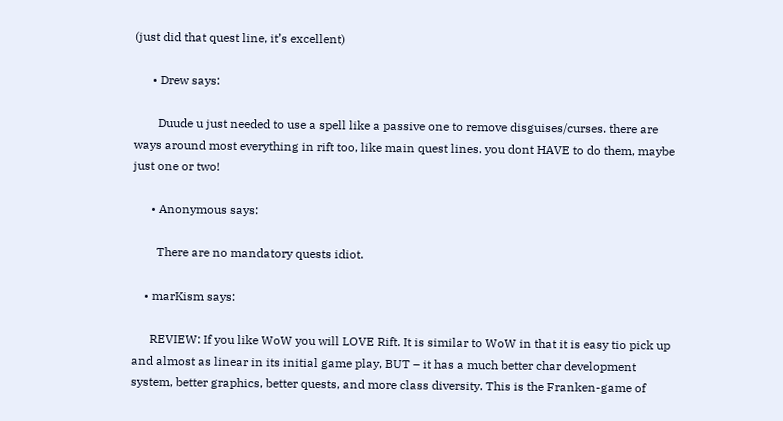(just did that quest line, it’s excellent)

      • Drew says:

        Duude u just needed to use a spell like a passive one to remove disguises/curses. there are ways around most everything in rift too, like main quest lines. you dont HAVE to do them, maybe just one or two!

      • Anonymous says:

        There are no mandatory quests idiot.

    • marKism says:

      REVIEW: If you like WoW you will LOVE Rift. It is similar to WoW in that it is easy tio pick up and almost as linear in its initial game play, BUT – it has a much better char development system, better graphics, better quests, and more class diversity. This is the Franken-game of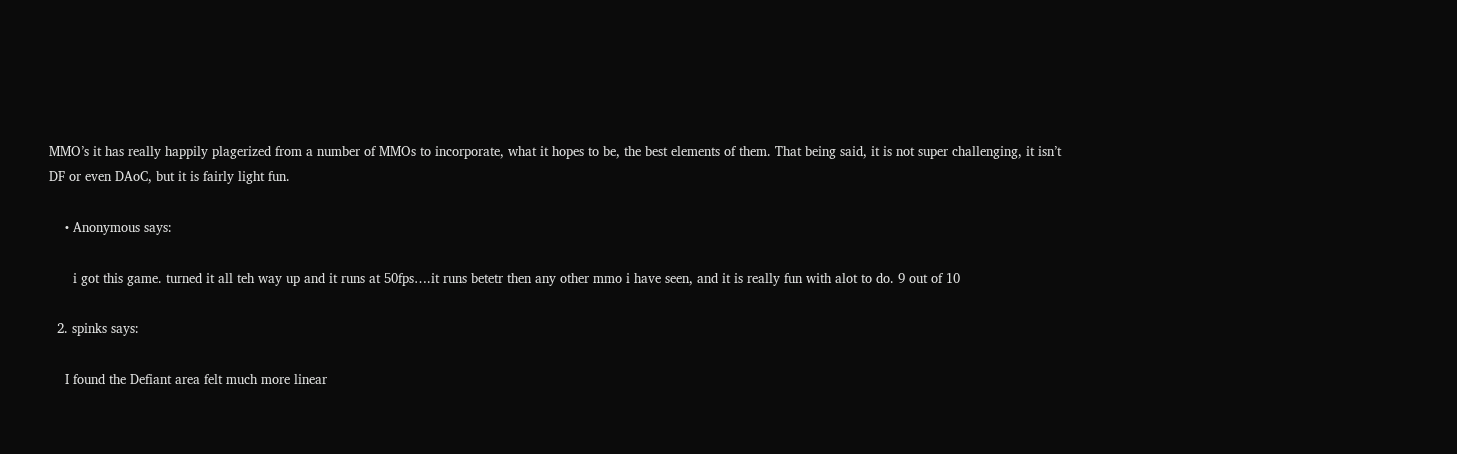MMO’s it has really happily plagerized from a number of MMOs to incorporate, what it hopes to be, the best elements of them. That being said, it is not super challenging, it isn’t DF or even DAoC, but it is fairly light fun.

    • Anonymous says:

      i got this game. turned it all teh way up and it runs at 50fps….it runs betetr then any other mmo i have seen, and it is really fun with alot to do. 9 out of 10

  2. spinks says:

    I found the Defiant area felt much more linear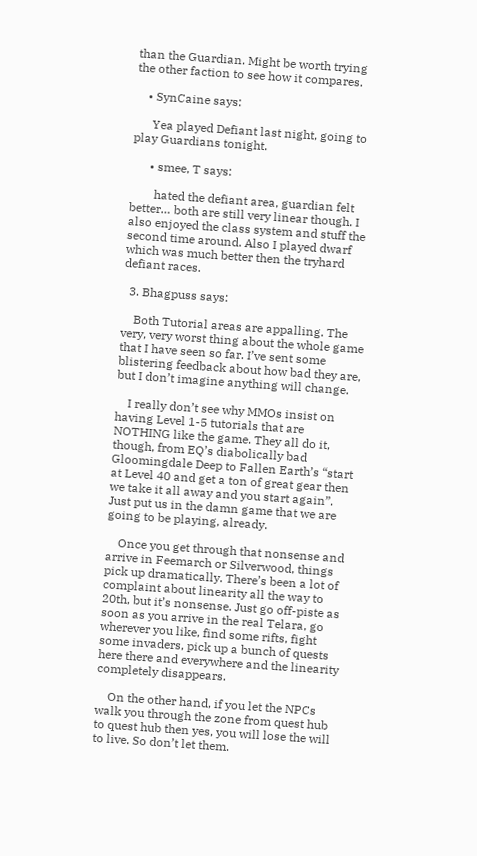than the Guardian. Might be worth trying the other faction to see how it compares.

    • SynCaine says:

      Yea played Defiant last night, going to play Guardians tonight.

      • smee, T says:

        hated the defiant area, guardian felt better… both are still very linear though. I also enjoyed the class system and stuff the second time around. Also I played dwarf which was much better then the tryhard defiant races.

  3. Bhagpuss says:

    Both Tutorial areas are appalling. The very, very worst thing about the whole game that I have seen so far. I’ve sent some blistering feedback about how bad they are, but I don’t imagine anything will change.

    I really don’t see why MMOs insist on having Level 1-5 tutorials that are NOTHING like the game. They all do it, though, from EQ’s diabolically bad Gloomingdale Deep to Fallen Earth’s “start at Level 40 and get a ton of great gear then we take it all away and you start again”. Just put us in the damn game that we are going to be playing, already.

    Once you get through that nonsense and arrive in Feemarch or Silverwood, things pick up dramatically. There’s been a lot of complaint about linearity all the way to 20th, but it’s nonsense. Just go off-piste as soon as you arrive in the real Telara, go wherever you like, find some rifts, fight some invaders, pick up a bunch of quests here there and everywhere and the linearity completely disappears.

    On the other hand, if you let the NPCs walk you through the zone from quest hub to quest hub then yes, you will lose the will to live. So don’t let them.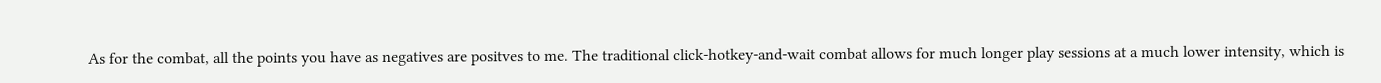As for the combat, all the points you have as negatives are positves to me. The traditional click-hotkey-and-wait combat allows for much longer play sessions at a much lower intensity, which is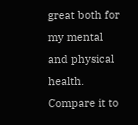great both for my mental and physical health. Compare it to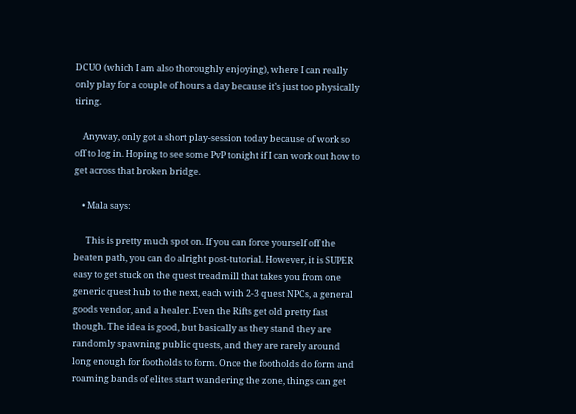DCUO (which I am also thoroughly enjoying), where I can really only play for a couple of hours a day because it’s just too physically tiring.

    Anyway, only got a short play-session today because of work so off to log in. Hoping to see some PvP tonight if I can work out how to get across that broken bridge.

    • Mala says:

      This is pretty much spot on. If you can force yourself off the beaten path, you can do alright post-tutorial. However, it is SUPER easy to get stuck on the quest treadmill that takes you from one generic quest hub to the next, each with 2-3 quest NPCs, a general goods vendor, and a healer. Even the Rifts get old pretty fast though. The idea is good, but basically as they stand they are randomly spawning public quests, and they are rarely around long enough for footholds to form. Once the footholds do form and roaming bands of elites start wandering the zone, things can get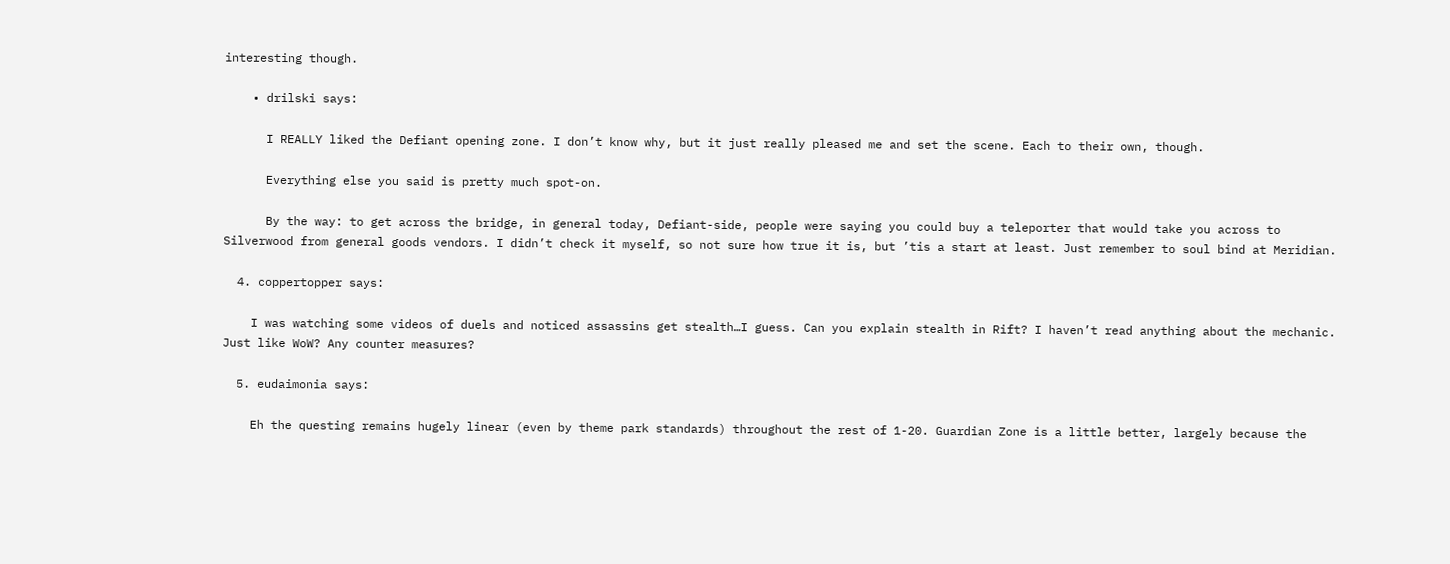interesting though.

    • drilski says:

      I REALLY liked the Defiant opening zone. I don’t know why, but it just really pleased me and set the scene. Each to their own, though.

      Everything else you said is pretty much spot-on.

      By the way: to get across the bridge, in general today, Defiant-side, people were saying you could buy a teleporter that would take you across to Silverwood from general goods vendors. I didn’t check it myself, so not sure how true it is, but ’tis a start at least. Just remember to soul bind at Meridian.

  4. coppertopper says:

    I was watching some videos of duels and noticed assassins get stealth…I guess. Can you explain stealth in Rift? I haven’t read anything about the mechanic. Just like WoW? Any counter measures?

  5. eudaimonia says:

    Eh the questing remains hugely linear (even by theme park standards) throughout the rest of 1-20. Guardian Zone is a little better, largely because the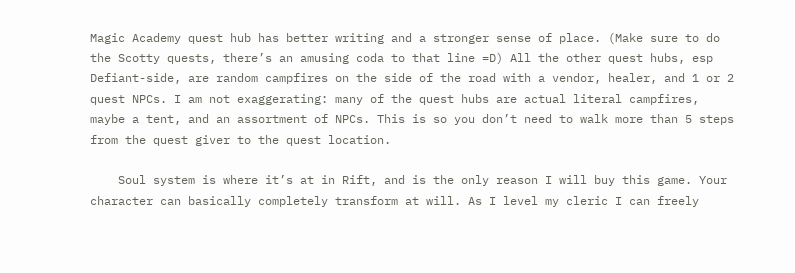Magic Academy quest hub has better writing and a stronger sense of place. (Make sure to do the Scotty quests, there’s an amusing coda to that line =D) All the other quest hubs, esp Defiant-side, are random campfires on the side of the road with a vendor, healer, and 1 or 2 quest NPCs. I am not exaggerating: many of the quest hubs are actual literal campfires, maybe a tent, and an assortment of NPCs. This is so you don’t need to walk more than 5 steps from the quest giver to the quest location.

    Soul system is where it’s at in Rift, and is the only reason I will buy this game. Your character can basically completely transform at will. As I level my cleric I can freely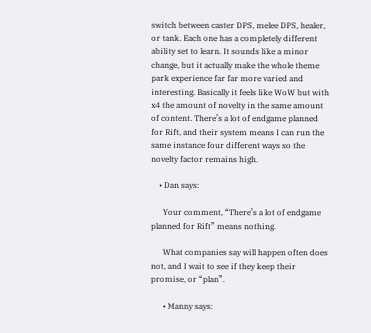switch between caster DPS, melee DPS, healer, or tank. Each one has a completely different ability set to learn. It sounds like a minor change, but it actually make the whole theme park experience far far more varied and interesting. Basically it feels like WoW but with x4 the amount of novelty in the same amount of content. There’s a lot of endgame planned for Rift, and their system means I can run the same instance four different ways so the novelty factor remains high.

    • Dan says:

      Your comment, “There’s a lot of endgame planned for Rift” means nothing.

      What companies say will happen often does not, and I wait to see if they keep their promise, or “plan”.

      • Manny says: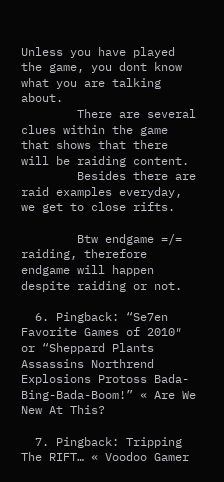Unless you have played the game, you dont know what you are talking about.
        There are several clues within the game that shows that there will be raiding content.
        Besides there are raid examples everyday, we get to close rifts.

        Btw endgame =/= raiding, therefore endgame will happen despite raiding or not.

  6. Pingback: “Se7en Favorite Games of 2010″ or “Sheppard Plants Assassins Northrend Explosions Protoss Bada-Bing-Bada-Boom!” « Are We New At This?

  7. Pingback: Tripping The RIFT… « Voodoo Gamer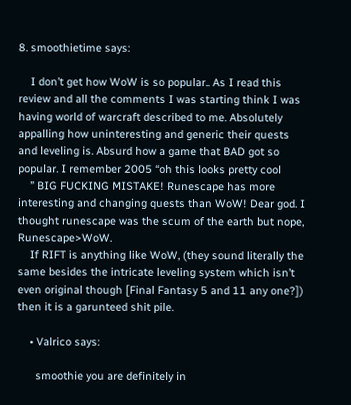8. smoothietime says:

    I don’t get how WoW is so popular.. As I read this review and all the comments I was starting think I was having world of warcraft described to me. Absolutely appalling how uninteresting and generic their quests and leveling is. Absurd how a game that BAD got so popular. I remember 2005 “oh this looks pretty cool
    ” BIG FUCKING MISTAKE! Runescape has more interesting and changing quests than WoW! Dear god. I thought runescape was the scum of the earth but nope, Runescape>WoW.
    If RIFT is anything like WoW, (they sound literally the same besides the intricate leveling system which isn’t even original though [Final Fantasy 5 and 11 any one?]) then it is a garunteed shit pile.

    • Valrico says:

      smoothie you are definitely in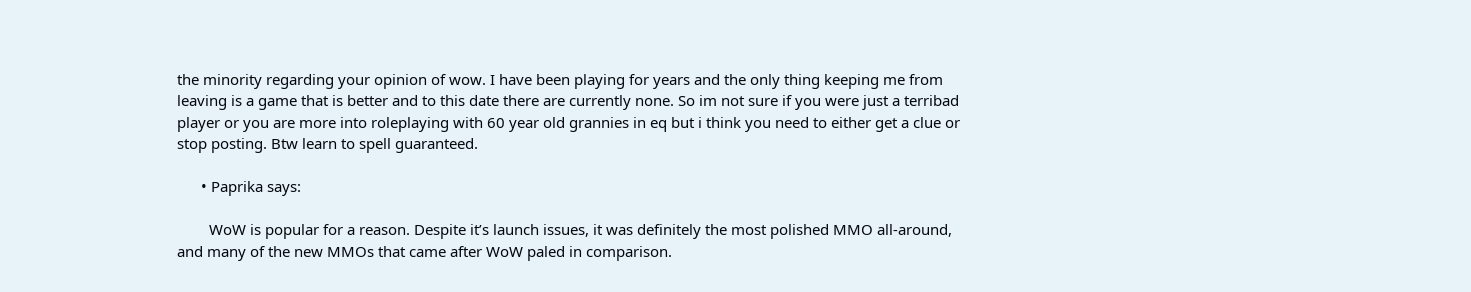the minority regarding your opinion of wow. I have been playing for years and the only thing keeping me from leaving is a game that is better and to this date there are currently none. So im not sure if you were just a terribad player or you are more into roleplaying with 60 year old grannies in eq but i think you need to either get a clue or stop posting. Btw learn to spell guaranteed.

      • Paprika says:

        WoW is popular for a reason. Despite it’s launch issues, it was definitely the most polished MMO all-around, and many of the new MMOs that came after WoW paled in comparison.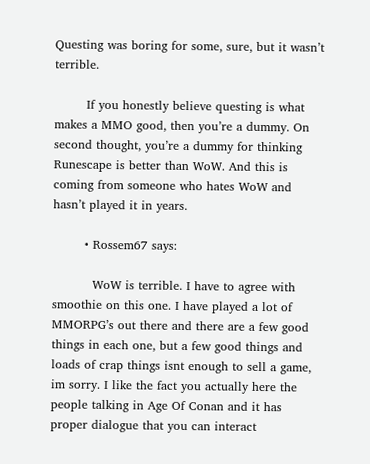Questing was boring for some, sure, but it wasn’t terrible.

        If you honestly believe questing is what makes a MMO good, then you’re a dummy. On second thought, you’re a dummy for thinking Runescape is better than WoW. And this is coming from someone who hates WoW and hasn’t played it in years.

        • Rossem67 says:

          WoW is terrible. I have to agree with smoothie on this one. I have played a lot of MMORPG’s out there and there are a few good things in each one, but a few good things and loads of crap things isnt enough to sell a game, im sorry. I like the fact you actually here the people talking in Age Of Conan and it has proper dialogue that you can interact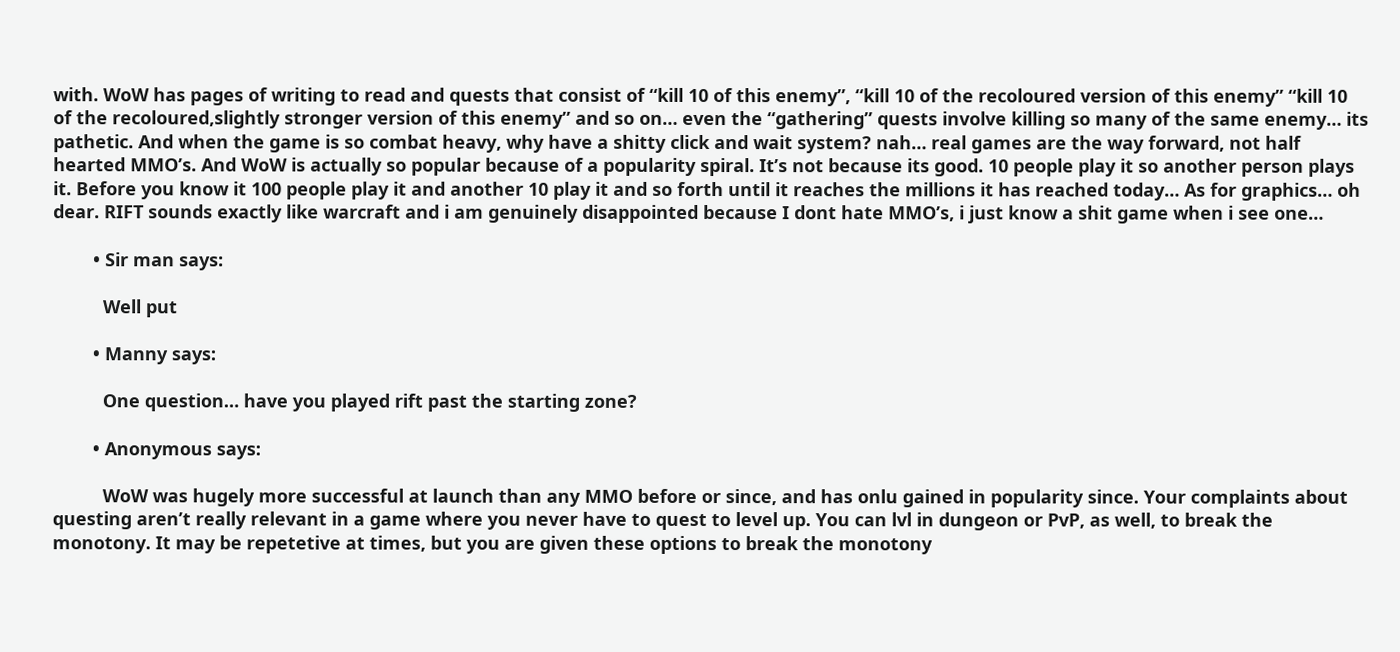with. WoW has pages of writing to read and quests that consist of “kill 10 of this enemy”, “kill 10 of the recoloured version of this enemy” “kill 10 of the recoloured,slightly stronger version of this enemy” and so on… even the “gathering” quests involve killing so many of the same enemy… its pathetic. And when the game is so combat heavy, why have a shitty click and wait system? nah… real games are the way forward, not half hearted MMO’s. And WoW is actually so popular because of a popularity spiral. It’s not because its good. 10 people play it so another person plays it. Before you know it 100 people play it and another 10 play it and so forth until it reaches the millions it has reached today… As for graphics… oh dear. RIFT sounds exactly like warcraft and i am genuinely disappointed because I dont hate MMO’s, i just know a shit game when i see one…

        • Sir man says:

          Well put

        • Manny says:

          One question… have you played rift past the starting zone?

        • Anonymous says:

          WoW was hugely more successful at launch than any MMO before or since, and has onlu gained in popularity since. Your complaints about questing aren’t really relevant in a game where you never have to quest to level up. You can lvl in dungeon or PvP, as well, to break the monotony. It may be repetetive at times, but you are given these options to break the monotony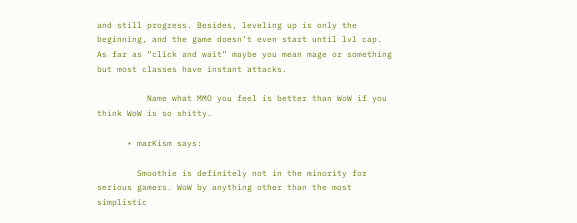and still progress. Besides, leveling up is only the beginning, and the game doesn’t even start until lvl cap. As far as “click and wait” maybe you mean mage or something but most classes have instant attacks.

          Name what MMO you feel is better than WoW if you think WoW is so shitty.

      • marKism says:

        Smoothie is definitely not in the minority for serious gamers. WoW by anything other than the most simplistic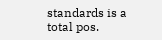standards is a total pos.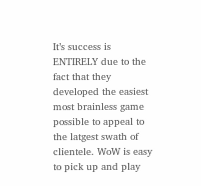It’s success is ENTIRELY due to the fact that they developed the easiest most brainless game possible to appeal to the latgest swath of clientele. WoW is easy to pick up and play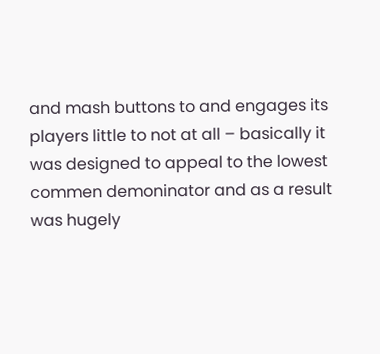and mash buttons to and engages its players little to not at all – basically it was designed to appeal to the lowest commen demoninator and as a result was hugely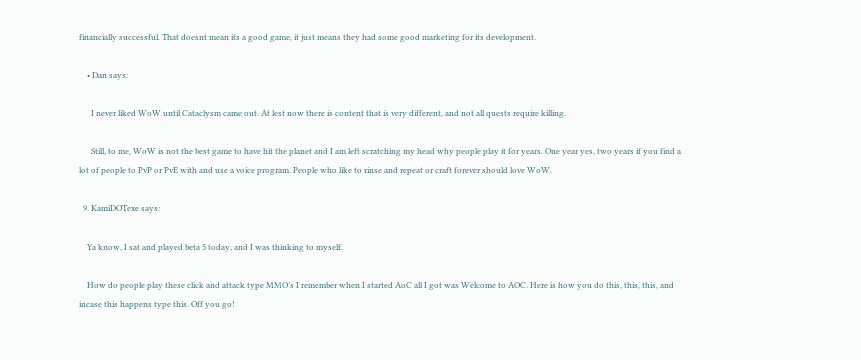financially successful. That doesnt mean its a good game, it just means they had some good marketing for its development.

    • Dan says:

      I never liked WoW until Cataclysm came out. At lest now there is content that is very different, and not all quests require killing.

      Still, to me, WoW is not the best game to have hit the planet and I am left scratching my head why people play it for years. One year yes, two years if you find a lot of people to PvP or PvE with and use a voice program. People who like to rinse and repeat or craft forever should love WoW.

  9. KamiDOTexe says:

    Ya know, I sat and played beta 5 today, and I was thinking to myself.

    How do people play these click and attack type MMO’s I remember when I started AoC all I got was Welcome to AOC. Here is how you do this, this, this, and incase this happens type this. Off you go!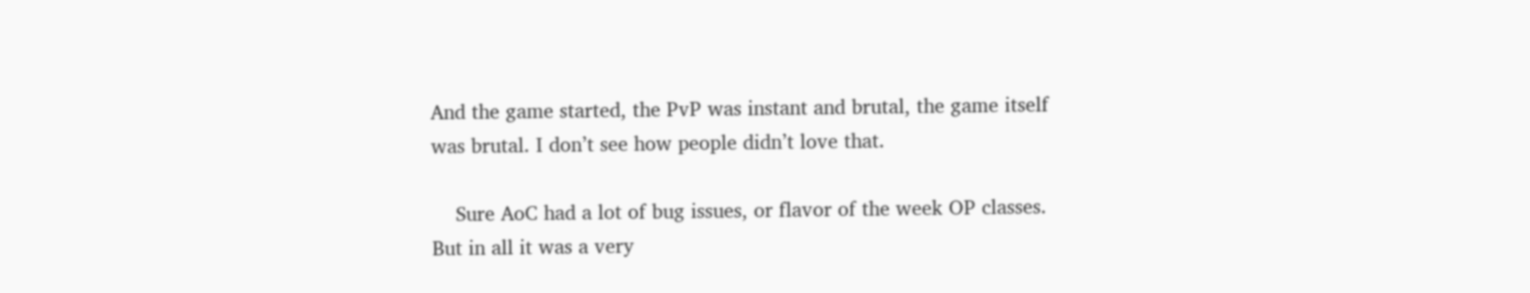And the game started, the PvP was instant and brutal, the game itself was brutal. I don’t see how people didn’t love that.

    Sure AoC had a lot of bug issues, or flavor of the week OP classes. But in all it was a very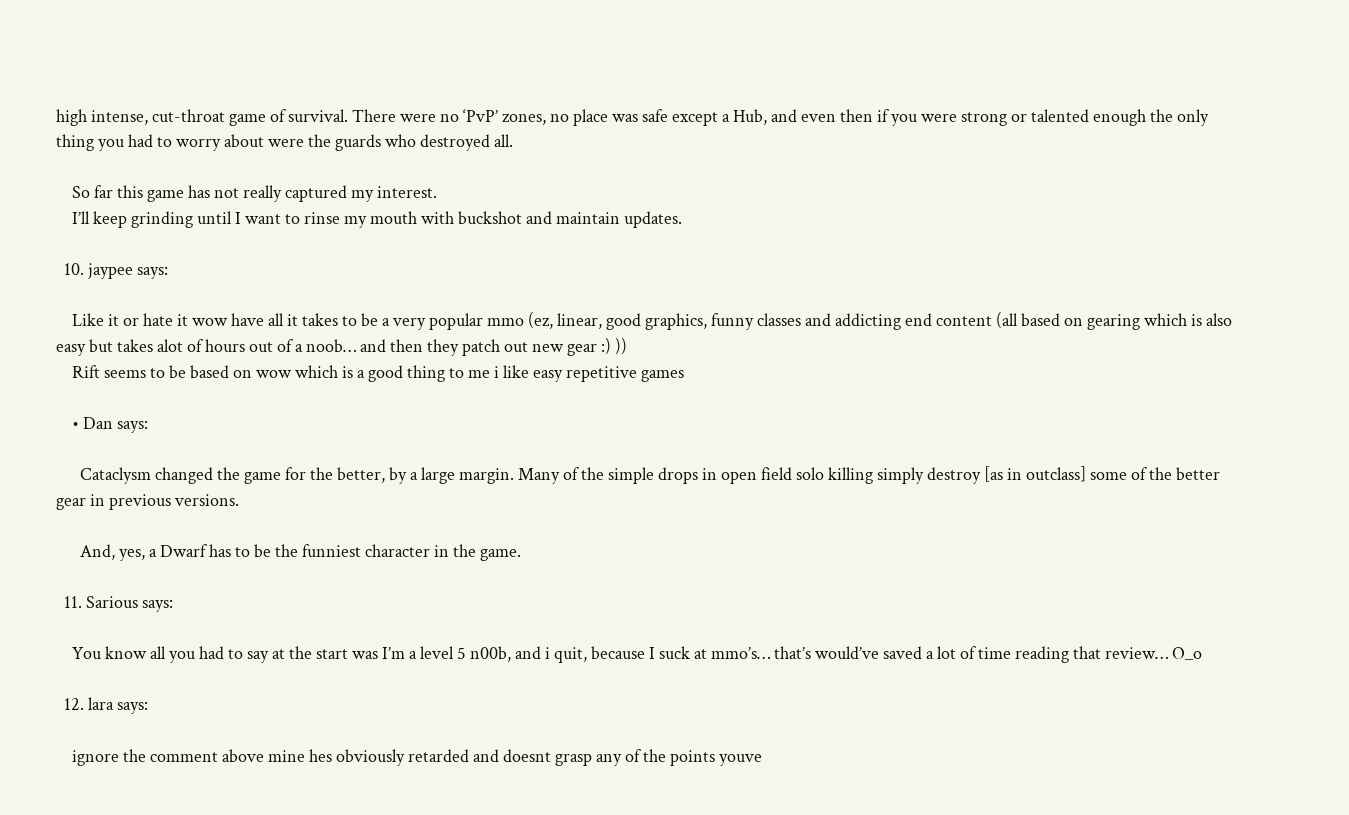high intense, cut-throat game of survival. There were no ‘PvP’ zones, no place was safe except a Hub, and even then if you were strong or talented enough the only thing you had to worry about were the guards who destroyed all.

    So far this game has not really captured my interest.
    I’ll keep grinding until I want to rinse my mouth with buckshot and maintain updates.

  10. jaypee says:

    Like it or hate it wow have all it takes to be a very popular mmo (ez, linear, good graphics, funny classes and addicting end content (all based on gearing which is also easy but takes alot of hours out of a noob… and then they patch out new gear :) ))
    Rift seems to be based on wow which is a good thing to me i like easy repetitive games

    • Dan says:

      Cataclysm changed the game for the better, by a large margin. Many of the simple drops in open field solo killing simply destroy [as in outclass] some of the better gear in previous versions.

      And, yes, a Dwarf has to be the funniest character in the game.

  11. Sarious says:

    You know all you had to say at the start was I’m a level 5 n00b, and i quit, because I suck at mmo’s… that’s would’ve saved a lot of time reading that review… O_o

  12. lara says:

    ignore the comment above mine hes obviously retarded and doesnt grasp any of the points youve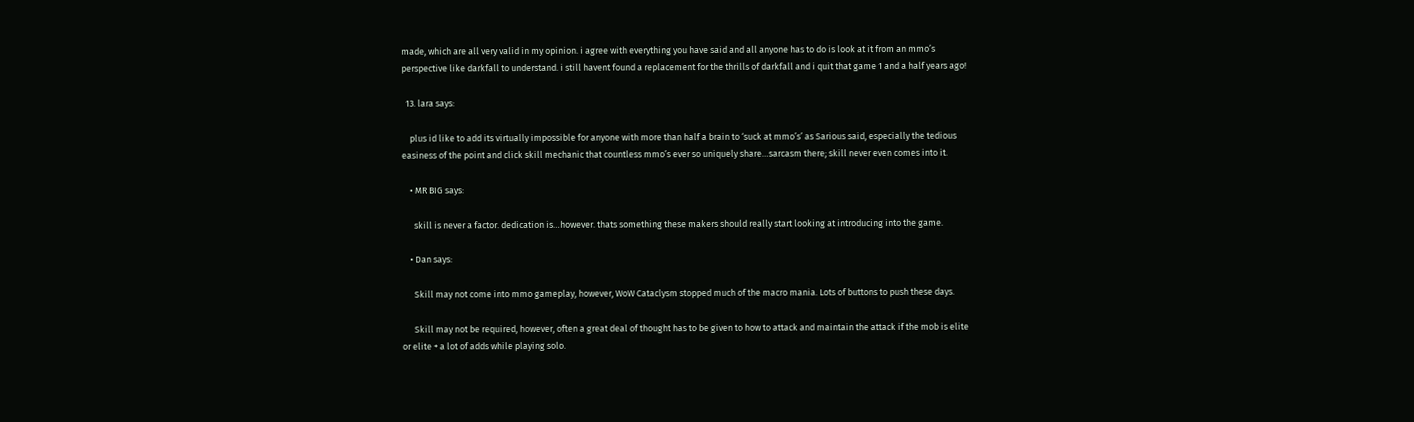made, which are all very valid in my opinion. i agree with everything you have said and all anyone has to do is look at it from an mmo’s perspective like darkfall to understand. i still havent found a replacement for the thrills of darkfall and i quit that game 1 and a half years ago!

  13. lara says:

    plus id like to add its virtually impossible for anyone with more than half a brain to ‘suck at mmo’s’ as Sarious said, especially the tedious easiness of the point and click skill mechanic that countless mmo’s ever so uniquely share…sarcasm there; skill never even comes into it.

    • MR BIG says:

      skill is never a factor. dedication is…however. thats something these makers should really start looking at introducing into the game.

    • Dan says:

      Skill may not come into mmo gameplay, however, WoW Cataclysm stopped much of the macro mania. Lots of buttons to push these days.

      Skill may not be required, however, often a great deal of thought has to be given to how to attack and maintain the attack if the mob is elite or elite + a lot of adds while playing solo.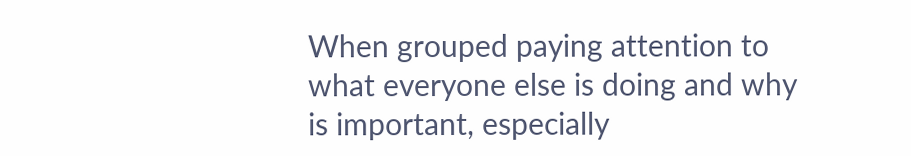When grouped paying attention to what everyone else is doing and why is important, especially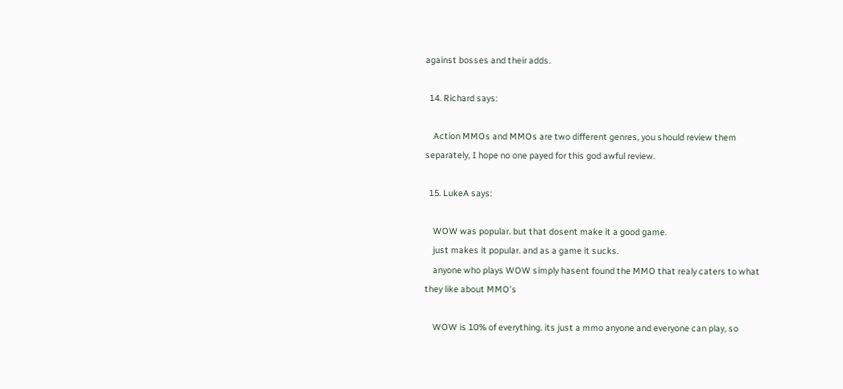against bosses and their adds.

  14. Richard says:

    Action MMOs and MMOs are two different genres, you should review them separately, I hope no one payed for this god awful review.

  15. LukeA says:

    WOW was popular. but that dosent make it a good game.
    just makes it popular. and as a game it sucks.
    anyone who plays WOW simply hasent found the MMO that realy caters to what they like about MMO’s

    WOW is 10% of everything. its just a mmo anyone and everyone can play, so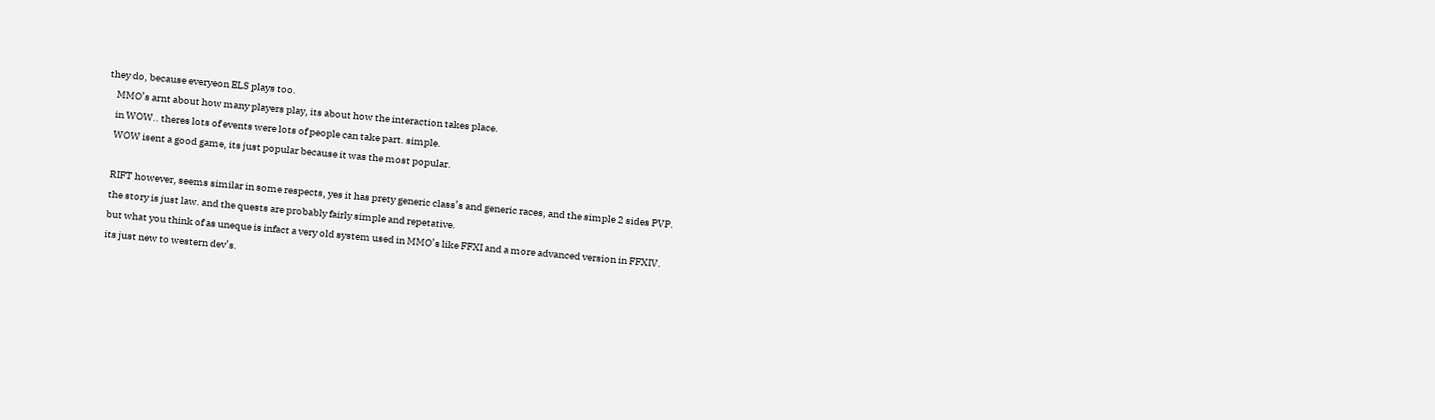they do, because everyeon ELS plays too.
    MMO’s arnt about how many players play, its about how the interaction takes place.
    in WOW.. theres lots of events were lots of people can take part. simple.
    WOW isent a good game, its just popular because it was the most popular.

    RIFT however, seems similar in some respects, yes it has prety generic class’s and generic races, and the simple 2 sides PVP.
    the story is just law. and the quests are probably fairly simple and repetative.
    but what you think of as uneque is infact a very old system used in MMO’s like FFXI and a more advanced version in FFXIV.
    its just new to western dev’s.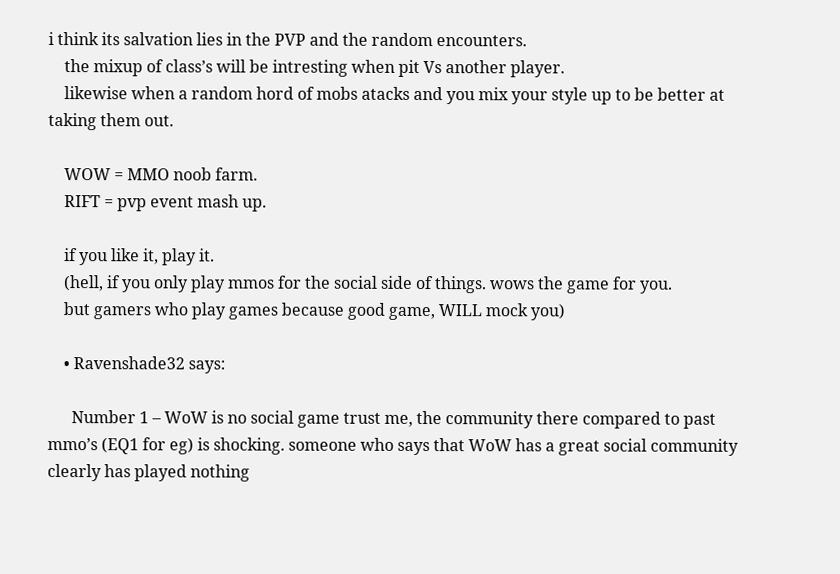i think its salvation lies in the PVP and the random encounters.
    the mixup of class’s will be intresting when pit Vs another player.
    likewise when a random hord of mobs atacks and you mix your style up to be better at taking them out.

    WOW = MMO noob farm.
    RIFT = pvp event mash up.

    if you like it, play it.
    (hell, if you only play mmos for the social side of things. wows the game for you.
    but gamers who play games because good game, WILL mock you)

    • Ravenshade32 says:

      Number 1 – WoW is no social game trust me, the community there compared to past mmo’s (EQ1 for eg) is shocking. someone who says that WoW has a great social community clearly has played nothing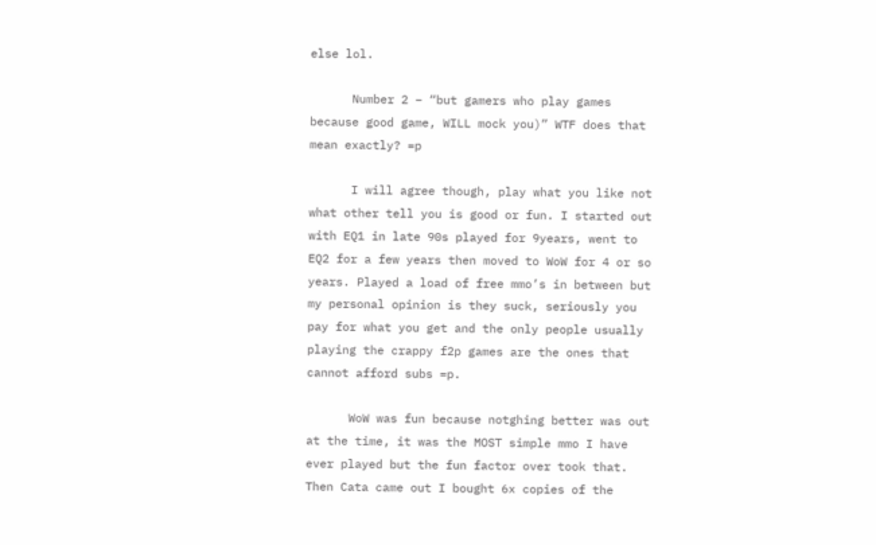else lol.

      Number 2 – “but gamers who play games because good game, WILL mock you)” WTF does that mean exactly? =p

      I will agree though, play what you like not what other tell you is good or fun. I started out with EQ1 in late 90s played for 9years, went to EQ2 for a few years then moved to WoW for 4 or so years. Played a load of free mmo’s in between but my personal opinion is they suck, seriously you pay for what you get and the only people usually playing the crappy f2p games are the ones that cannot afford subs =p.

      WoW was fun because notghing better was out at the time, it was the MOST simple mmo I have ever played but the fun factor over took that. Then Cata came out I bought 6x copies of the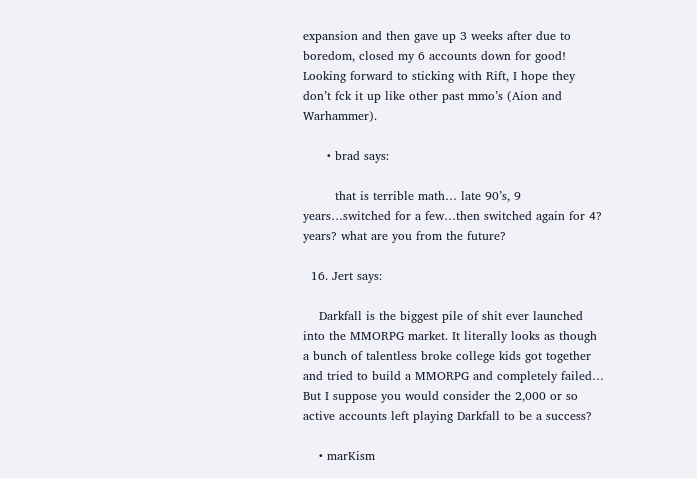expansion and then gave up 3 weeks after due to boredom, closed my 6 accounts down for good! Looking forward to sticking with Rift, I hope they don’t fck it up like other past mmo’s (Aion and Warhammer).

      • brad says:

        that is terrible math… late 90’s, 9 years…switched for a few…then switched again for 4? years? what are you from the future?

  16. Jert says:

    Darkfall is the biggest pile of shit ever launched into the MMORPG market. It literally looks as though a bunch of talentless broke college kids got together and tried to build a MMORPG and completely failed… But I suppose you would consider the 2,000 or so active accounts left playing Darkfall to be a success?

    • marKism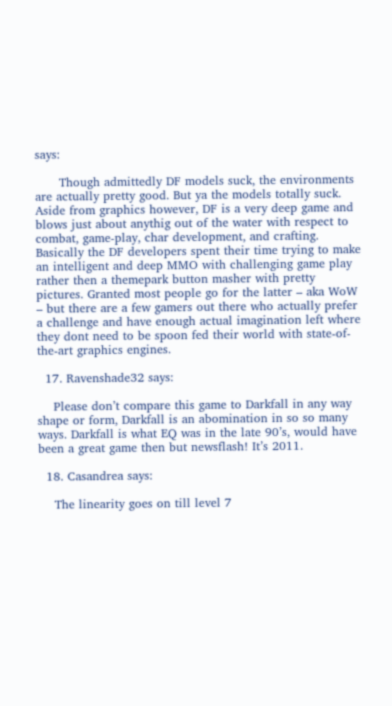says:

      Though admittedly DF models suck, the environments are actually pretty good. But ya the models totally suck. Aside from graphics however, DF is a very deep game and blows just about anythig out of the water with respect to combat, game-play, char development, and crafting. Basically the DF developers spent their time trying to make an intelligent and deep MMO with challenging game play rather then a themepark button masher with pretty pictures. Granted most people go for the latter – aka WoW – but there are a few gamers out there who actually prefer a challenge and have enough actual imagination left where they dont need to be spoon fed their world with state-of-the-art graphics engines.

  17. Ravenshade32 says:

    Please don’t compare this game to Darkfall in any way shape or form, Darkfall is an abomination in so so many ways. Darkfall is what EQ was in the late 90’s, would have been a great game then but newsflash! It’s 2011.

  18. Casandrea says:

    The linearity goes on till level 7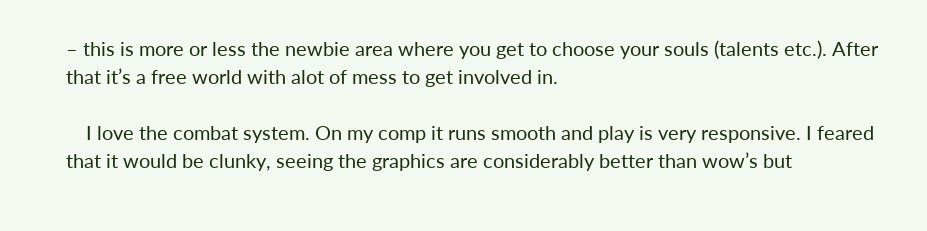– this is more or less the newbie area where you get to choose your souls (talents etc.). After that it’s a free world with alot of mess to get involved in.

    I love the combat system. On my comp it runs smooth and play is very responsive. I feared that it would be clunky, seeing the graphics are considerably better than wow’s but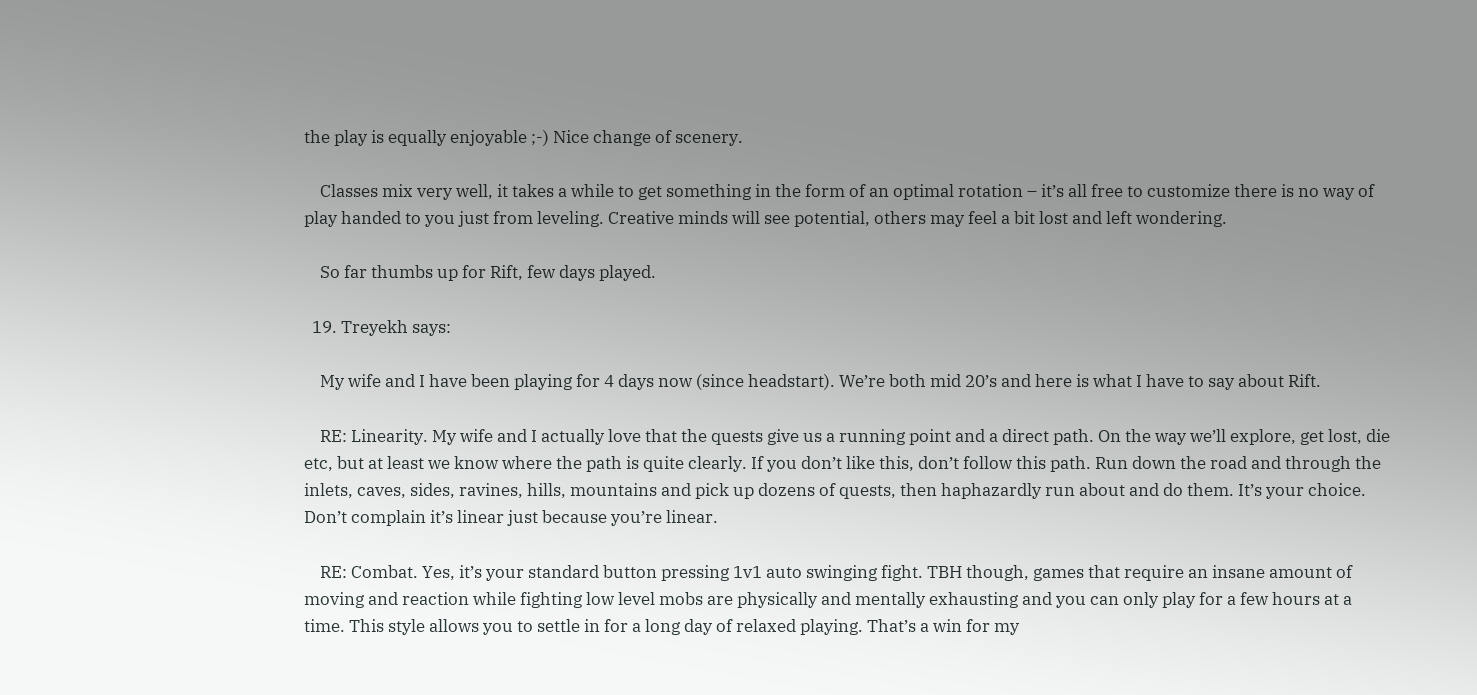the play is equally enjoyable ;-) Nice change of scenery.

    Classes mix very well, it takes a while to get something in the form of an optimal rotation – it’s all free to customize there is no way of play handed to you just from leveling. Creative minds will see potential, others may feel a bit lost and left wondering.

    So far thumbs up for Rift, few days played.

  19. Treyekh says:

    My wife and I have been playing for 4 days now (since headstart). We’re both mid 20’s and here is what I have to say about Rift.

    RE: Linearity. My wife and I actually love that the quests give us a running point and a direct path. On the way we’ll explore, get lost, die etc, but at least we know where the path is quite clearly. If you don’t like this, don’t follow this path. Run down the road and through the inlets, caves, sides, ravines, hills, mountains and pick up dozens of quests, then haphazardly run about and do them. It’s your choice. Don’t complain it’s linear just because you’re linear.

    RE: Combat. Yes, it’s your standard button pressing 1v1 auto swinging fight. TBH though, games that require an insane amount of moving and reaction while fighting low level mobs are physically and mentally exhausting and you can only play for a few hours at a time. This style allows you to settle in for a long day of relaxed playing. That’s a win for my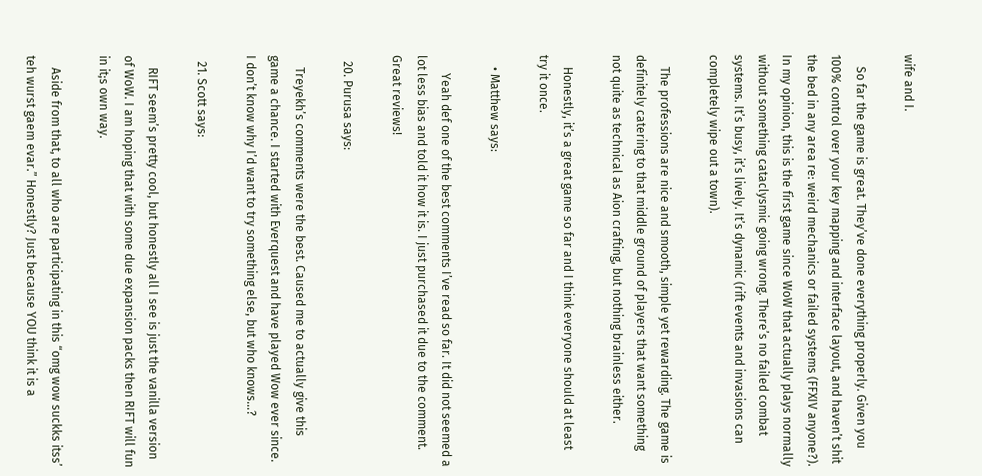wife and I.

    So far the game is great. They’ve done everything properly. Given you 100% control over your key mapping and interface layout, and haven’t shit the bed in any area re: weird mechanics or failed systems (FFXIV anyone?). In my opinion, this is the first game since WoW that actually plays normally without something cataclysmic going wrong. There’s no failed combat systems. It’s busy, it’s lively. It’s dynamic (rift events and invasions can completely wipe out a town).

    The professions are nice and smooth, simple yet rewarding. The game is definitely catering to that middle ground of players that want something not quite as technical as Aion crafting, but nothing brainless either.

    Honestly, it’s a great game so far and I think everyone should at least try it once.

    • Matthew says:

      Yeah def one of the best comments I’ve read so far. It did not seemed a lot less bias and told it how it is. I just purchased it due to the comment. Great reviews!

  20. Purusa says:

    Treyekh’s comments were the best. Caused me to actually give this game a chance. I started with Everquest and have played Wow ever since. I don’t know why I’d want to try something else, but who knows…?

  21. Scott says:

    RIFT seem’s pretty cool, but honestly all I see is just the vanilla version of WoW. I am hoping that with some due expansion packs then RIFT will fun in it;s own way.

    Aside from that, to all who are participating in this “omg wow suckks itss’ teh wurst gaem evar.” Honestly? Just because YOU think it is a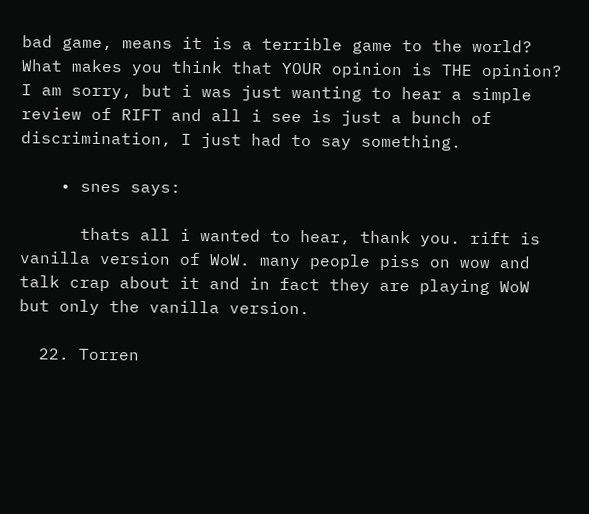bad game, means it is a terrible game to the world? What makes you think that YOUR opinion is THE opinion? I am sorry, but i was just wanting to hear a simple review of RIFT and all i see is just a bunch of discrimination, I just had to say something.

    • snes says:

      thats all i wanted to hear, thank you. rift is vanilla version of WoW. many people piss on wow and talk crap about it and in fact they are playing WoW but only the vanilla version.

  22. Torren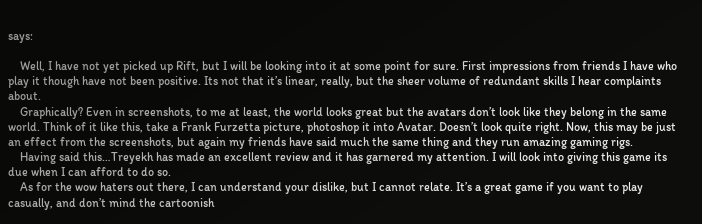says:

    Well, I have not yet picked up Rift, but I will be looking into it at some point for sure. First impressions from friends I have who play it though have not been positive. Its not that it’s linear, really, but the sheer volume of redundant skills I hear complaints about.
    Graphically? Even in screenshots, to me at least, the world looks great but the avatars don’t look like they belong in the same world. Think of it like this, take a Frank Furzetta picture, photoshop it into Avatar. Doesn’t look quite right. Now, this may be just an effect from the screenshots, but again my friends have said much the same thing and they run amazing gaming rigs.
    Having said this…Treyekh has made an excellent review and it has garnered my attention. I will look into giving this game its due when I can afford to do so.
    As for the wow haters out there, I can understand your dislike, but I cannot relate. It’s a great game if you want to play casually, and don’t mind the cartoonish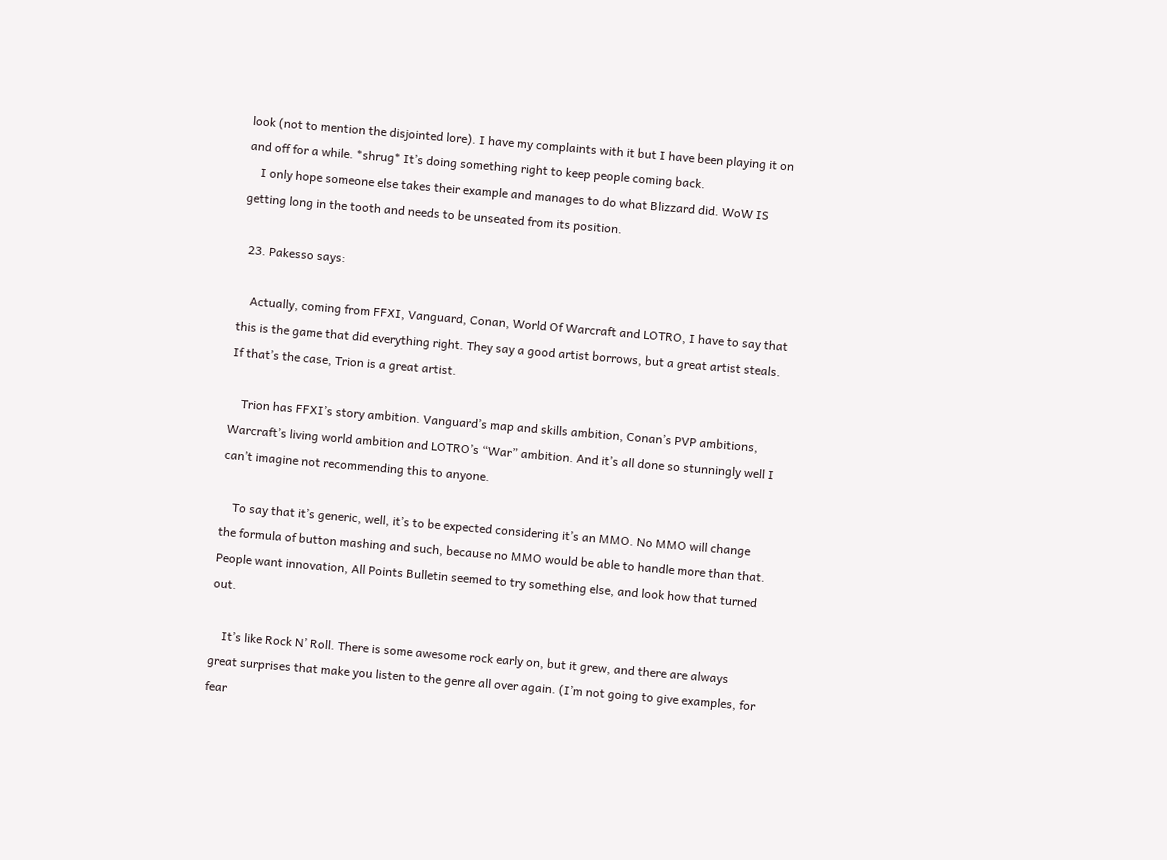look (not to mention the disjointed lore). I have my complaints with it but I have been playing it on and off for a while. *shrug* It’s doing something right to keep people coming back.
    I only hope someone else takes their example and manages to do what Blizzard did. WoW IS getting long in the tooth and needs to be unseated from its position.

  23. Pakesso says:

    Actually, coming from FFXI, Vanguard, Conan, World Of Warcraft and LOTRO, I have to say that this is the game that did everything right. They say a good artist borrows, but a great artist steals. If that’s the case, Trion is a great artist.

    Trion has FFXI’s story ambition. Vanguard’s map and skills ambition, Conan’s PVP ambitions, Warcraft’s living world ambition and LOTRO’s “War” ambition. And it’s all done so stunningly well I can’t imagine not recommending this to anyone.

    To say that it’s generic, well, it’s to be expected considering it’s an MMO. No MMO will change the formula of button mashing and such, because no MMO would be able to handle more than that. People want innovation, All Points Bulletin seemed to try something else, and look how that turned out.

    It’s like Rock N’ Roll. There is some awesome rock early on, but it grew, and there are always great surprises that make you listen to the genre all over again. (I’m not going to give examples, for fear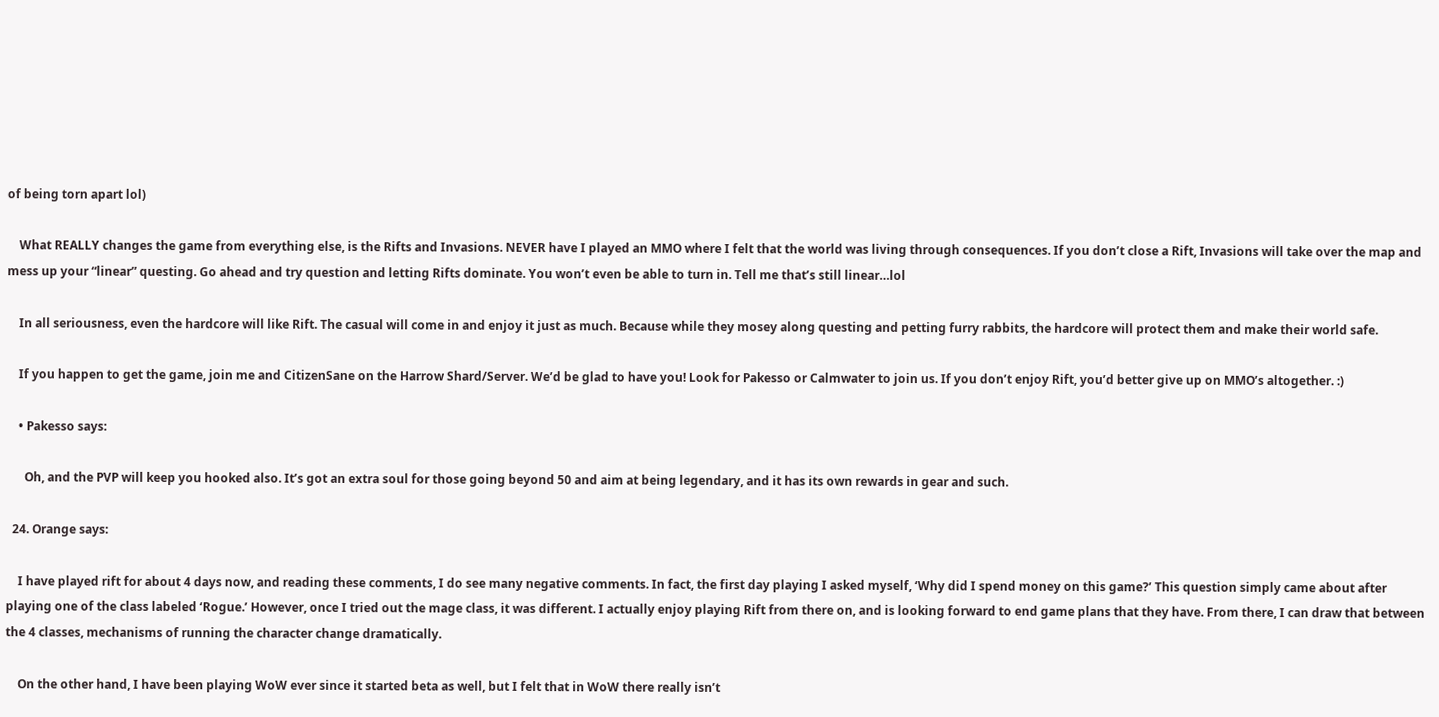of being torn apart lol)

    What REALLY changes the game from everything else, is the Rifts and Invasions. NEVER have I played an MMO where I felt that the world was living through consequences. If you don’t close a Rift, Invasions will take over the map and mess up your “linear” questing. Go ahead and try question and letting Rifts dominate. You won’t even be able to turn in. Tell me that’s still linear…lol

    In all seriousness, even the hardcore will like Rift. The casual will come in and enjoy it just as much. Because while they mosey along questing and petting furry rabbits, the hardcore will protect them and make their world safe.

    If you happen to get the game, join me and CitizenSane on the Harrow Shard/Server. We’d be glad to have you! Look for Pakesso or Calmwater to join us. If you don’t enjoy Rift, you’d better give up on MMO’s altogether. :)

    • Pakesso says:

      Oh, and the PVP will keep you hooked also. It’s got an extra soul for those going beyond 50 and aim at being legendary, and it has its own rewards in gear and such.

  24. Orange says:

    I have played rift for about 4 days now, and reading these comments, I do see many negative comments. In fact, the first day playing I asked myself, ‘Why did I spend money on this game?’ This question simply came about after playing one of the class labeled ‘Rogue.’ However, once I tried out the mage class, it was different. I actually enjoy playing Rift from there on, and is looking forward to end game plans that they have. From there, I can draw that between the 4 classes, mechanisms of running the character change dramatically.

    On the other hand, I have been playing WoW ever since it started beta as well, but I felt that in WoW there really isn’t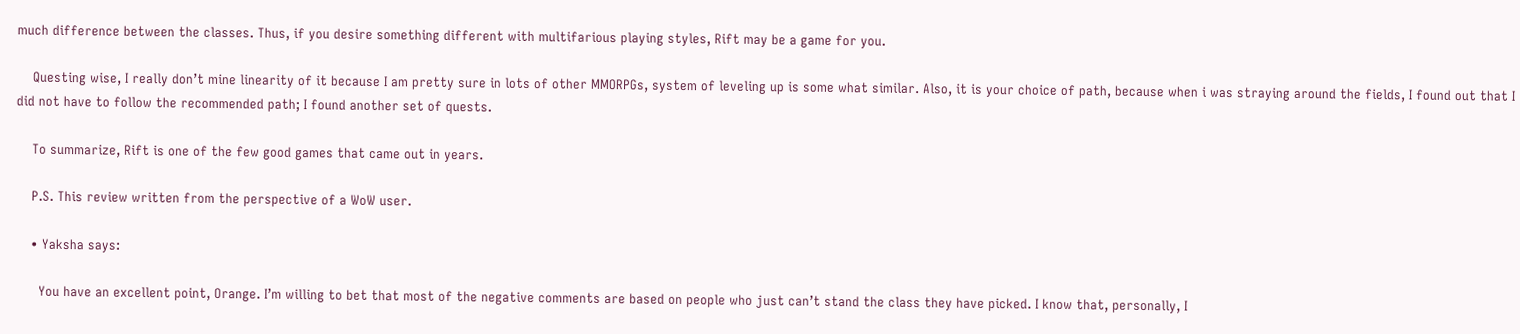much difference between the classes. Thus, if you desire something different with multifarious playing styles, Rift may be a game for you.

    Questing wise, I really don’t mine linearity of it because I am pretty sure in lots of other MMORPGs, system of leveling up is some what similar. Also, it is your choice of path, because when i was straying around the fields, I found out that I did not have to follow the recommended path; I found another set of quests.

    To summarize, Rift is one of the few good games that came out in years.

    P.S. This review written from the perspective of a WoW user.

    • Yaksha says:

      You have an excellent point, Orange. I’m willing to bet that most of the negative comments are based on people who just can’t stand the class they have picked. I know that, personally, I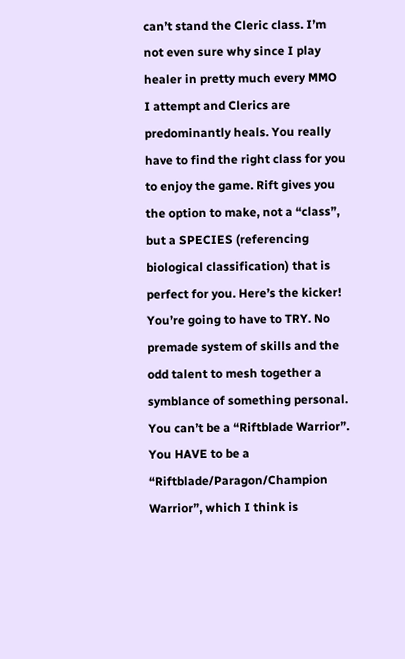can’t stand the Cleric class. I’m not even sure why since I play healer in pretty much every MMO I attempt and Clerics are predominantly heals. You really have to find the right class for you to enjoy the game. Rift gives you the option to make, not a “class”, but a SPECIES (referencing biological classification) that is perfect for you. Here’s the kicker! You’re going to have to TRY. No premade system of skills and the odd talent to mesh together a symblance of something personal. You can’t be a “Riftblade Warrior”. You HAVE to be a “Riftblade/Paragon/Champion Warrior”, which I think is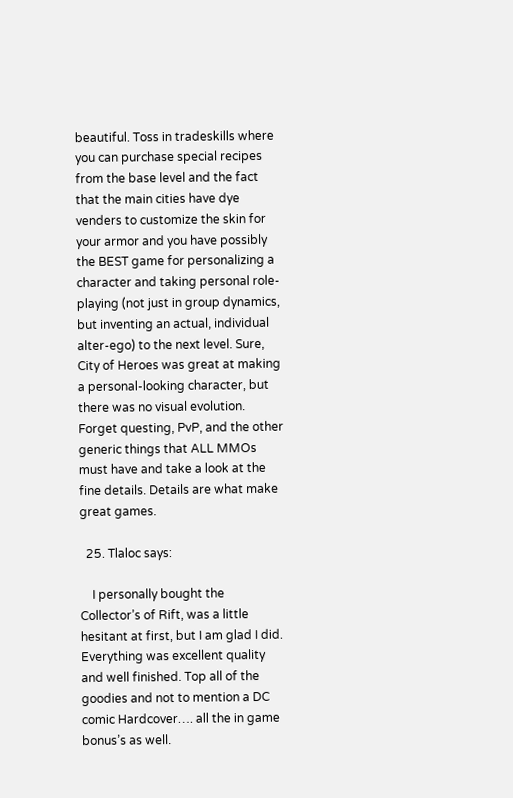beautiful. Toss in tradeskills where you can purchase special recipes from the base level and the fact that the main cities have dye venders to customize the skin for your armor and you have possibly the BEST game for personalizing a character and taking personal role-playing (not just in group dynamics, but inventing an actual, individual alter-ego) to the next level. Sure, City of Heroes was great at making a personal-looking character, but there was no visual evolution. Forget questing, PvP, and the other generic things that ALL MMOs must have and take a look at the fine details. Details are what make great games.

  25. Tlaloc says:

    I personally bought the Collector’s of Rift, was a little hesitant at first, but I am glad I did. Everything was excellent quality and well finished. Top all of the goodies and not to mention a DC comic Hardcover…. all the in game bonus’s as well.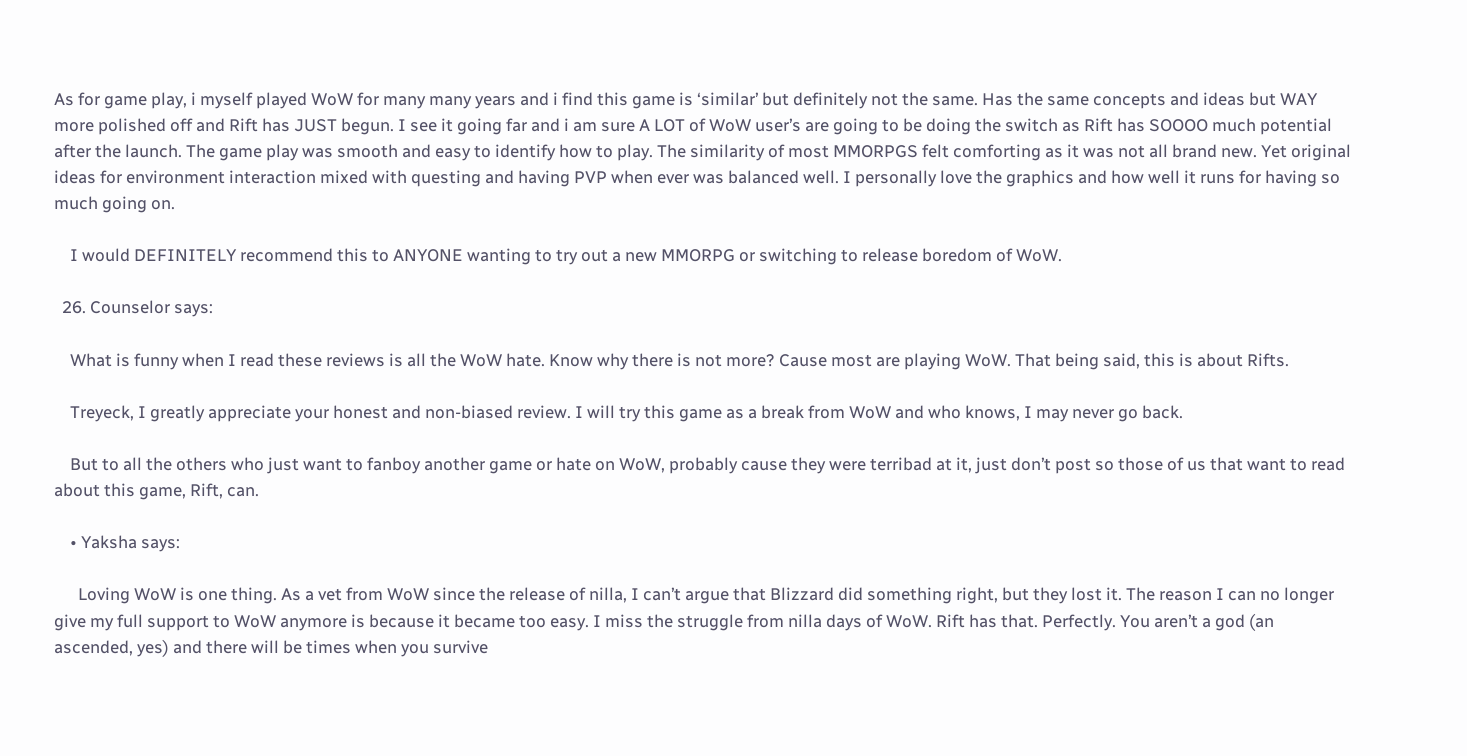As for game play, i myself played WoW for many many years and i find this game is ‘similar’ but definitely not the same. Has the same concepts and ideas but WAY more polished off and Rift has JUST begun. I see it going far and i am sure A LOT of WoW user’s are going to be doing the switch as Rift has SOOOO much potential after the launch. The game play was smooth and easy to identify how to play. The similarity of most MMORPGS felt comforting as it was not all brand new. Yet original ideas for environment interaction mixed with questing and having PVP when ever was balanced well. I personally love the graphics and how well it runs for having so much going on.

    I would DEFINITELY recommend this to ANYONE wanting to try out a new MMORPG or switching to release boredom of WoW.

  26. Counselor says:

    What is funny when I read these reviews is all the WoW hate. Know why there is not more? Cause most are playing WoW. That being said, this is about Rifts.

    Treyeck, I greatly appreciate your honest and non-biased review. I will try this game as a break from WoW and who knows, I may never go back.

    But to all the others who just want to fanboy another game or hate on WoW, probably cause they were terribad at it, just don’t post so those of us that want to read about this game, Rift, can.

    • Yaksha says:

      Loving WoW is one thing. As a vet from WoW since the release of nilla, I can’t argue that Blizzard did something right, but they lost it. The reason I can no longer give my full support to WoW anymore is because it became too easy. I miss the struggle from nilla days of WoW. Rift has that. Perfectly. You aren’t a god (an ascended, yes) and there will be times when you survive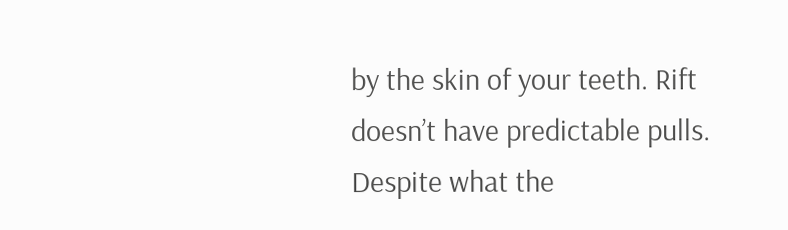by the skin of your teeth. Rift doesn’t have predictable pulls. Despite what the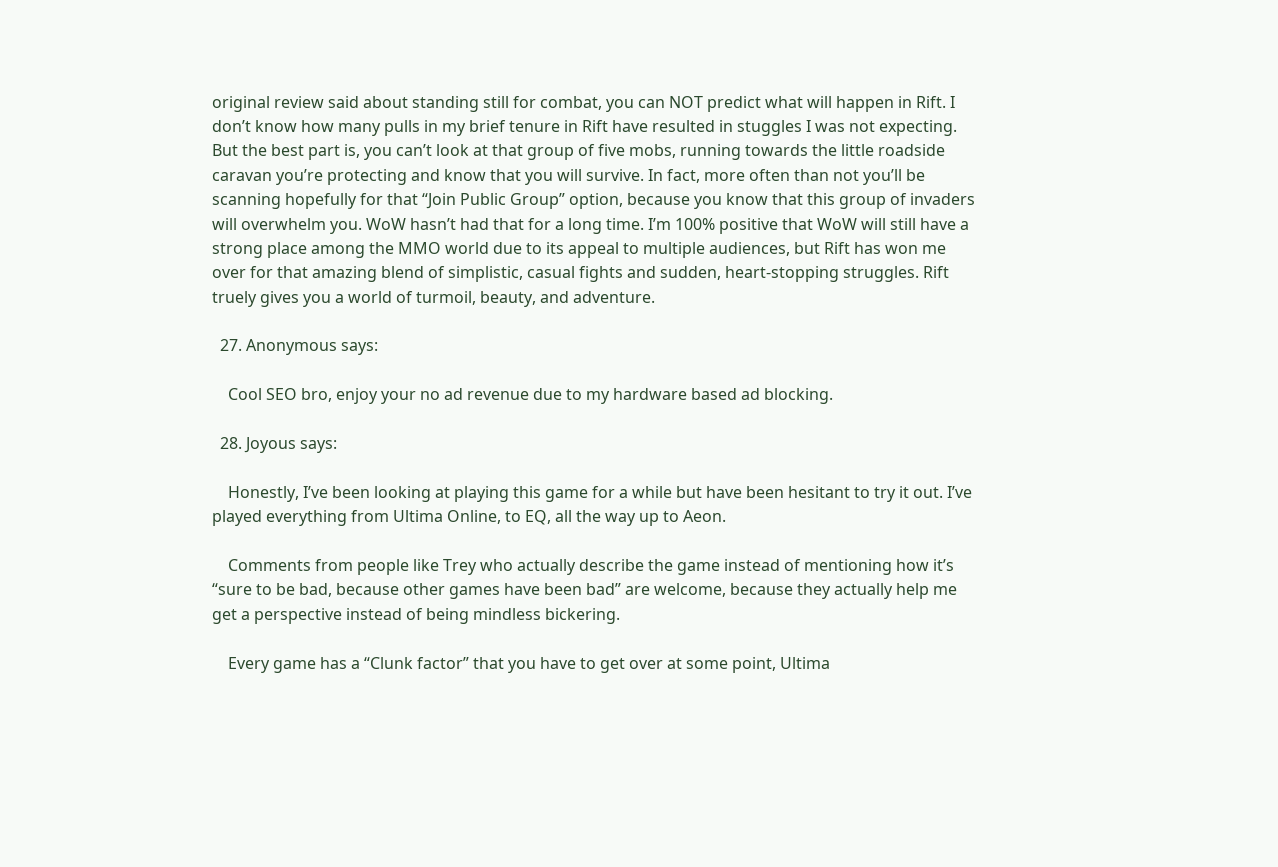original review said about standing still for combat, you can NOT predict what will happen in Rift. I don’t know how many pulls in my brief tenure in Rift have resulted in stuggles I was not expecting. But the best part is, you can’t look at that group of five mobs, running towards the little roadside caravan you’re protecting and know that you will survive. In fact, more often than not you’ll be scanning hopefully for that “Join Public Group” option, because you know that this group of invaders will overwhelm you. WoW hasn’t had that for a long time. I’m 100% positive that WoW will still have a strong place among the MMO world due to its appeal to multiple audiences, but Rift has won me over for that amazing blend of simplistic, casual fights and sudden, heart-stopping struggles. Rift truely gives you a world of turmoil, beauty, and adventure.

  27. Anonymous says:

    Cool SEO bro, enjoy your no ad revenue due to my hardware based ad blocking.

  28. Joyous says:

    Honestly, I’ve been looking at playing this game for a while but have been hesitant to try it out. I’ve played everything from Ultima Online, to EQ, all the way up to Aeon.

    Comments from people like Trey who actually describe the game instead of mentioning how it’s “sure to be bad, because other games have been bad” are welcome, because they actually help me get a perspective instead of being mindless bickering.

    Every game has a “Clunk factor” that you have to get over at some point, Ultima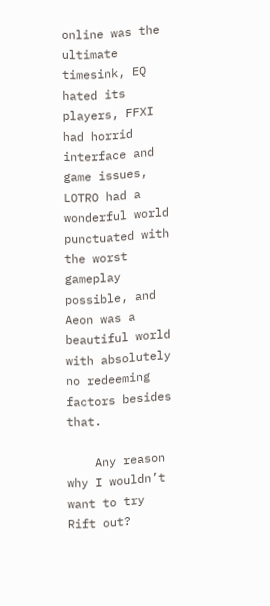online was the ultimate timesink, EQ hated its players, FFXI had horrid interface and game issues, LOTRO had a wonderful world punctuated with the worst gameplay possible, and Aeon was a beautiful world with absolutely no redeeming factors besides that.

    Any reason why I wouldn’t want to try Rift out?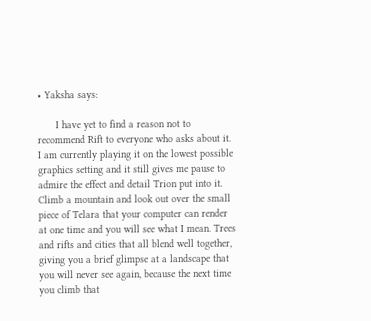• Yaksha says:

      I have yet to find a reason not to recommend Rift to everyone who asks about it. I am currently playing it on the lowest possible graphics setting and it still gives me pause to admire the effect and detail Trion put into it. Climb a mountain and look out over the small piece of Telara that your computer can render at one time and you will see what I mean. Trees and rifts and cities that all blend well together, giving you a brief glimpse at a landscape that you will never see again, because the next time you climb that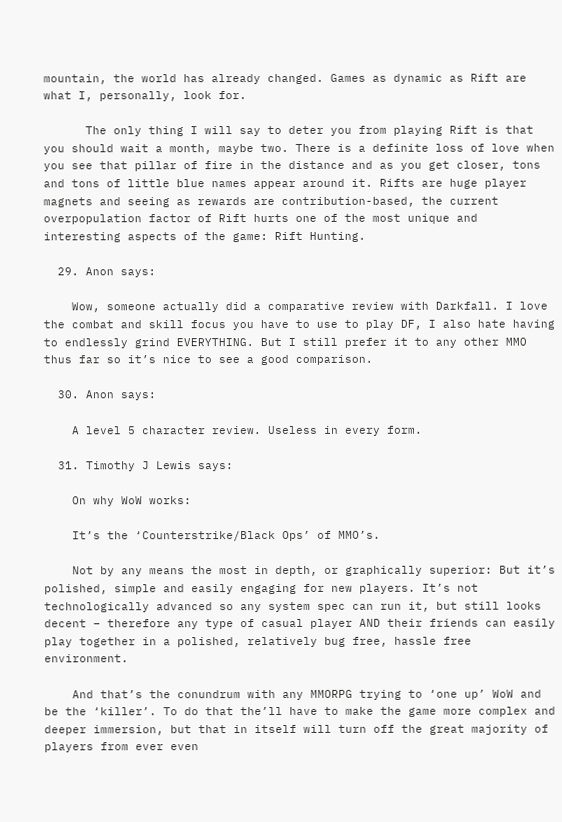mountain, the world has already changed. Games as dynamic as Rift are what I, personally, look for.

      The only thing I will say to deter you from playing Rift is that you should wait a month, maybe two. There is a definite loss of love when you see that pillar of fire in the distance and as you get closer, tons and tons of little blue names appear around it. Rifts are huge player magnets and seeing as rewards are contribution-based, the current overpopulation factor of Rift hurts one of the most unique and interesting aspects of the game: Rift Hunting.

  29. Anon says:

    Wow, someone actually did a comparative review with Darkfall. I love the combat and skill focus you have to use to play DF, I also hate having to endlessly grind EVERYTHING. But I still prefer it to any other MMO thus far so it’s nice to see a good comparison.

  30. Anon says:

    A level 5 character review. Useless in every form.

  31. Timothy J Lewis says:

    On why WoW works:

    It’s the ‘Counterstrike/Black Ops’ of MMO’s.

    Not by any means the most in depth, or graphically superior: But it’s polished, simple and easily engaging for new players. It’s not technologically advanced so any system spec can run it, but still looks decent – therefore any type of casual player AND their friends can easily play together in a polished, relatively bug free, hassle free environment.

    And that’s the conundrum with any MMORPG trying to ‘one up’ WoW and be the ‘killer’. To do that the’ll have to make the game more complex and deeper immersion, but that in itself will turn off the great majority of players from ever even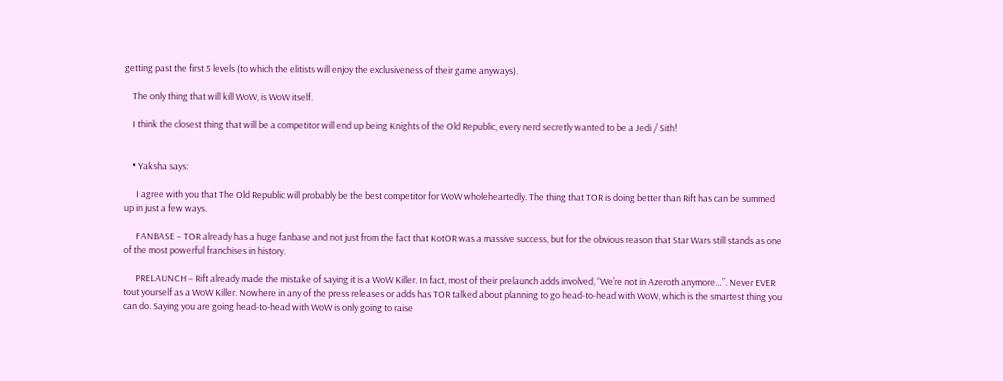getting past the first 5 levels (to which the elitists will enjoy the exclusiveness of their game anyways).

    The only thing that will kill WoW, is WoW itself.

    I think the closest thing that will be a competitor will end up being Knights of the Old Republic, every nerd secretly wanted to be a Jedi / Sith!


    • Yaksha says:

      I agree with you that The Old Republic will probably be the best competitor for WoW wholeheartedly. The thing that TOR is doing better than Rift has can be summed up in just a few ways.

      FANBASE – TOR already has a huge fanbase and not just from the fact that KotOR was a massive success, but for the obvious reason that Star Wars still stands as one of the most powerful franchises in history.

      PRELAUNCH – Rift already made the mistake of saying it is a WoW Killer. In fact, most of their prelaunch adds involved, “We’re not in Azeroth anymore…”. Never EVER tout yourself as a WoW Killer. Nowhere in any of the press releases or adds has TOR talked about planning to go head-to-head with WoW, which is the smartest thing you can do. Saying you are going head-to-head with WoW is only going to raise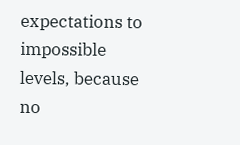expectations to impossible levels, because no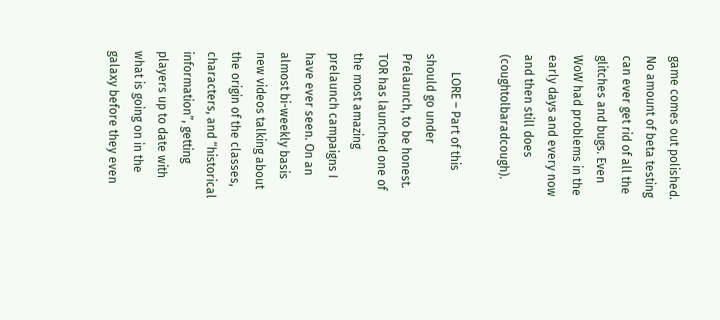game comes out polished. No amount of beta testing can ever get rid of all the glitches and bugs. Even WoW had problems in the early days and every now and then still does (coughtolbaradcough).

      LORE – Part of this should go under Prelaunch, to be honest. TOR has launched one of the most amazing prelaunch campaigns I have ever seen. On an almost bi-weekly basis new videos talking about the origin of the classes, characters, and “historical information”, getting players up to date with what is going on in the galaxy before they even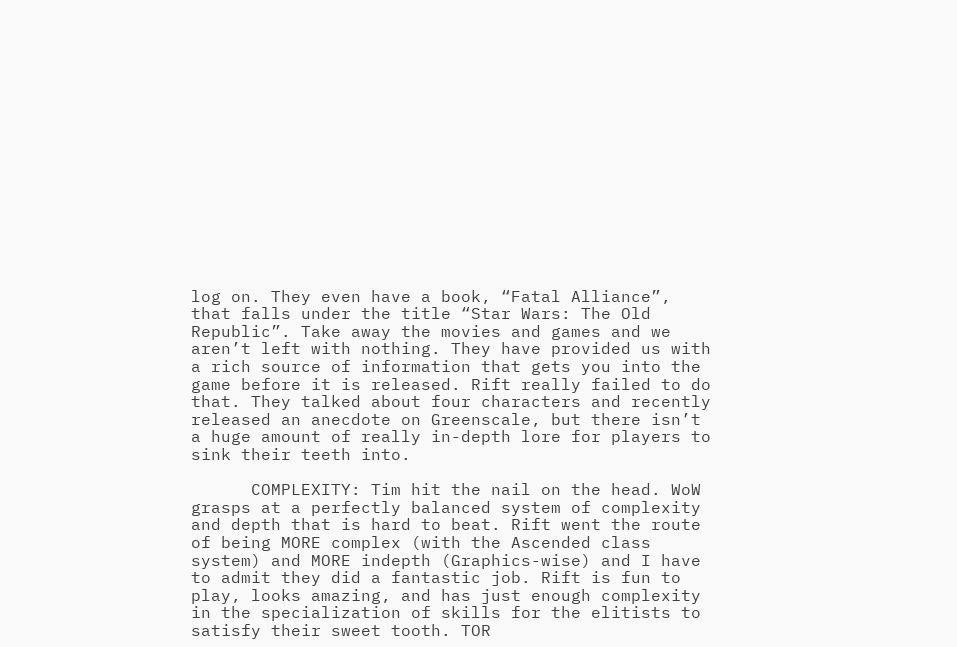log on. They even have a book, “Fatal Alliance”, that falls under the title “Star Wars: The Old Republic”. Take away the movies and games and we aren’t left with nothing. They have provided us with a rich source of information that gets you into the game before it is released. Rift really failed to do that. They talked about four characters and recently released an anecdote on Greenscale, but there isn’t a huge amount of really in-depth lore for players to sink their teeth into.

      COMPLEXITY: Tim hit the nail on the head. WoW grasps at a perfectly balanced system of complexity and depth that is hard to beat. Rift went the route of being MORE complex (with the Ascended class system) and MORE indepth (Graphics-wise) and I have to admit they did a fantastic job. Rift is fun to play, looks amazing, and has just enough complexity in the specialization of skills for the elitists to satisfy their sweet tooth. TOR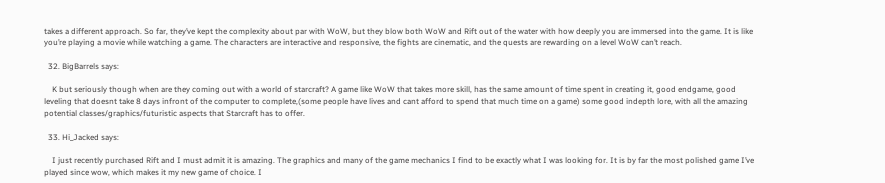takes a different approach. So far, they’ve kept the complexity about par with WoW, but they blow both WoW and Rift out of the water with how deeply you are immersed into the game. It is like you’re playing a movie while watching a game. The characters are interactive and responsive, the fights are cinematic, and the quests are rewarding on a level WoW can’t reach.

  32. BigBarrels says:

    K but seriously though when are they coming out with a world of starcraft? A game like WoW that takes more skill, has the same amount of time spent in creating it, good endgame, good leveling that doesnt take 8 days infront of the computer to complete,(some people have lives and cant afford to spend that much time on a game) some good indepth lore, with all the amazing potential classes/graphics/futuristic aspects that Starcraft has to offer.

  33. Hi_Jacked says:

    I just recently purchased Rift and I must admit it is amazing. The graphics and many of the game mechanics I find to be exactly what I was looking for. It is by far the most polished game I’ve played since wow, which makes it my new game of choice. I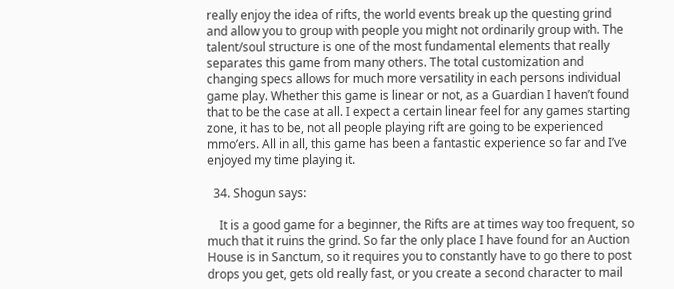really enjoy the idea of rifts, the world events break up the questing grind and allow you to group with people you might not ordinarily group with. The talent/soul structure is one of the most fundamental elements that really separates this game from many others. The total customization and changing specs allows for much more versatility in each persons individual game play. Whether this game is linear or not, as a Guardian I haven’t found that to be the case at all. I expect a certain linear feel for any games starting zone, it has to be, not all people playing rift are going to be experienced mmo’ers. All in all, this game has been a fantastic experience so far and I’ve enjoyed my time playing it.

  34. Shogun says:

    It is a good game for a beginner, the Rifts are at times way too frequent, so much that it ruins the grind. So far the only place I have found for an Auction House is in Sanctum, so it requires you to constantly have to go there to post drops you get, gets old really fast, or you create a second character to mail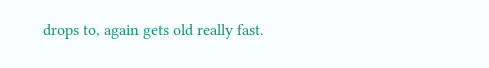drops to, again gets old really fast.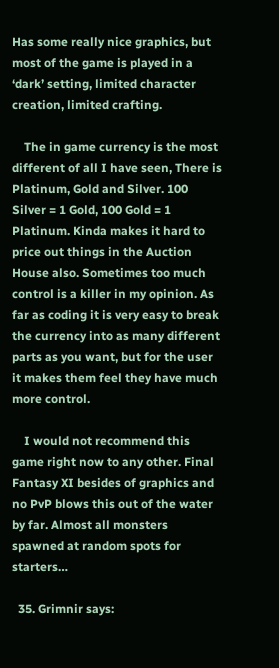Has some really nice graphics, but most of the game is played in a ‘dark’ setting, limited character creation, limited crafting.

    The in game currency is the most different of all I have seen, There is Platinum, Gold and Silver. 100 Silver = 1 Gold, 100 Gold = 1 Platinum. Kinda makes it hard to price out things in the Auction House also. Sometimes too much control is a killer in my opinion. As far as coding it is very easy to break the currency into as many different parts as you want, but for the user it makes them feel they have much more control.

    I would not recommend this game right now to any other. Final Fantasy XI besides of graphics and no PvP blows this out of the water by far. Almost all monsters spawned at random spots for starters…

  35. Grimnir says: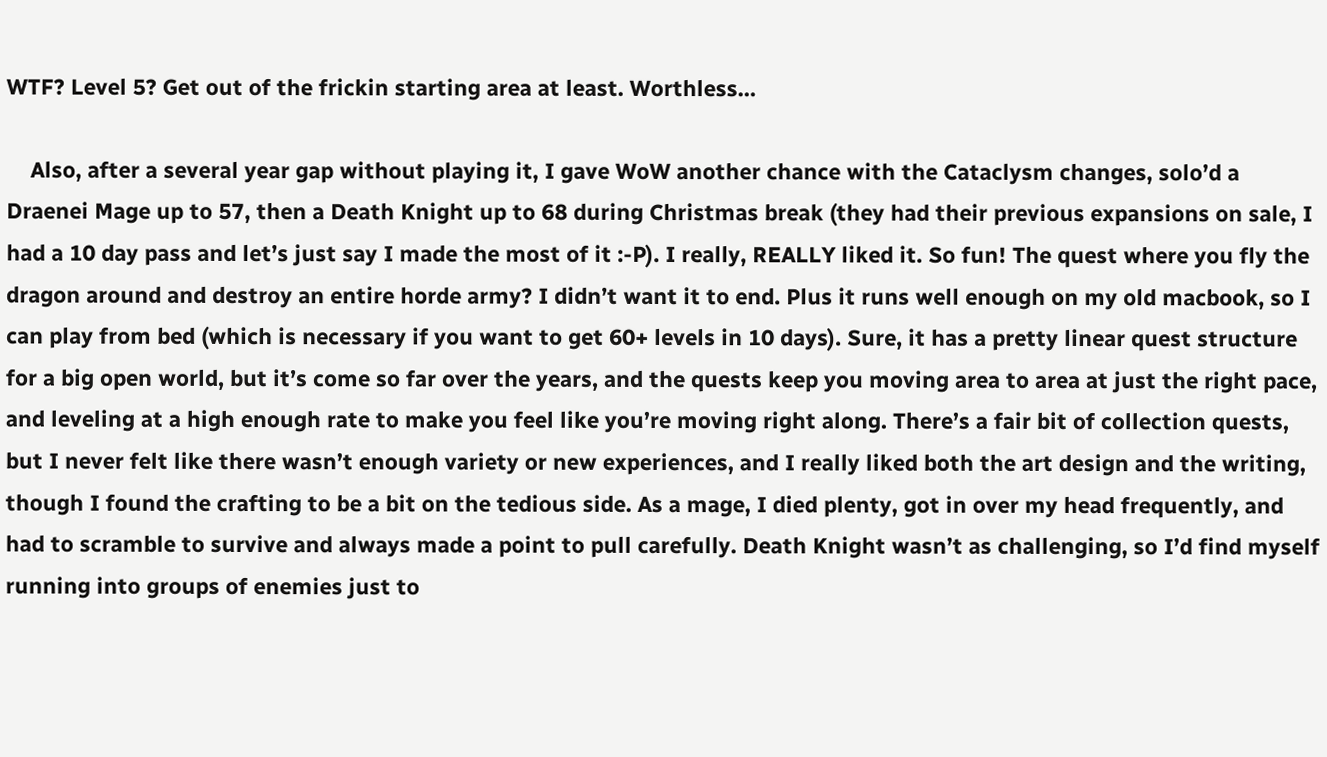WTF? Level 5? Get out of the frickin starting area at least. Worthless…

    Also, after a several year gap without playing it, I gave WoW another chance with the Cataclysm changes, solo’d a Draenei Mage up to 57, then a Death Knight up to 68 during Christmas break (they had their previous expansions on sale, I had a 10 day pass and let’s just say I made the most of it :-P). I really, REALLY liked it. So fun! The quest where you fly the dragon around and destroy an entire horde army? I didn’t want it to end. Plus it runs well enough on my old macbook, so I can play from bed (which is necessary if you want to get 60+ levels in 10 days). Sure, it has a pretty linear quest structure for a big open world, but it’s come so far over the years, and the quests keep you moving area to area at just the right pace, and leveling at a high enough rate to make you feel like you’re moving right along. There’s a fair bit of collection quests, but I never felt like there wasn’t enough variety or new experiences, and I really liked both the art design and the writing, though I found the crafting to be a bit on the tedious side. As a mage, I died plenty, got in over my head frequently, and had to scramble to survive and always made a point to pull carefully. Death Knight wasn’t as challenging, so I’d find myself running into groups of enemies just to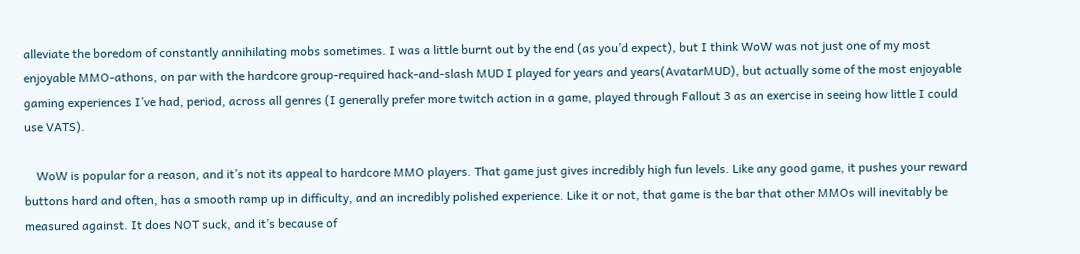alleviate the boredom of constantly annihilating mobs sometimes. I was a little burnt out by the end (as you’d expect), but I think WoW was not just one of my most enjoyable MMO-athons, on par with the hardcore group-required hack-and-slash MUD I played for years and years(AvatarMUD), but actually some of the most enjoyable gaming experiences I’ve had, period, across all genres (I generally prefer more twitch action in a game, played through Fallout 3 as an exercise in seeing how little I could use VATS).

    WoW is popular for a reason, and it’s not its appeal to hardcore MMO players. That game just gives incredibly high fun levels. Like any good game, it pushes your reward buttons hard and often, has a smooth ramp up in difficulty, and an incredibly polished experience. Like it or not, that game is the bar that other MMOs will inevitably be measured against. It does NOT suck, and it’s because of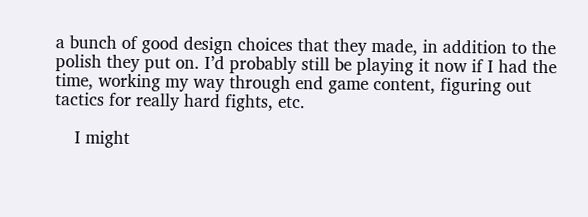a bunch of good design choices that they made, in addition to the polish they put on. I’d probably still be playing it now if I had the time, working my way through end game content, figuring out tactics for really hard fights, etc.

    I might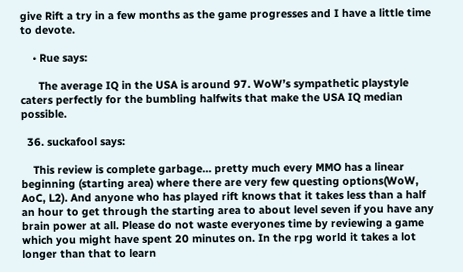give Rift a try in a few months as the game progresses and I have a little time to devote.

    • Rue says:

      The average IQ in the USA is around 97. WoW’s sympathetic playstyle caters perfectly for the bumbling halfwits that make the USA IQ median possible.

  36. suckafool says:

    This review is complete garbage… pretty much every MMO has a linear beginning (starting area) where there are very few questing options(WoW, AoC, L2). And anyone who has played rift knows that it takes less than a half an hour to get through the starting area to about level seven if you have any brain power at all. Please do not waste everyones time by reviewing a game which you might have spent 20 minutes on. In the rpg world it takes a lot longer than that to learn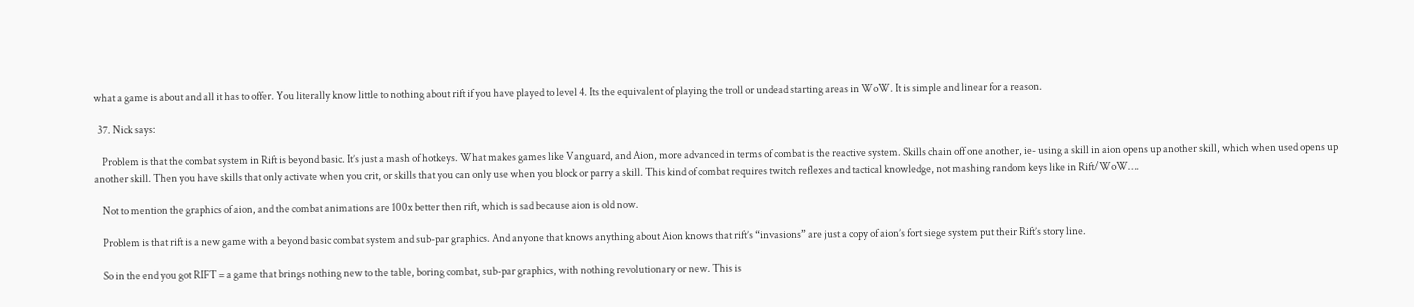what a game is about and all it has to offer. You literally know little to nothing about rift if you have played to level 4. Its the equivalent of playing the troll or undead starting areas in WoW. It is simple and linear for a reason.

  37. Nick says:

    Problem is that the combat system in Rift is beyond basic. It’s just a mash of hotkeys. What makes games like Vanguard, and Aion, more advanced in terms of combat is the reactive system. Skills chain off one another, ie- using a skill in aion opens up another skill, which when used opens up another skill. Then you have skills that only activate when you crit, or skills that you can only use when you block or parry a skill. This kind of combat requires twitch reflexes and tactical knowledge, not mashing random keys like in Rift/WoW….

    Not to mention the graphics of aion, and the combat animations are 100x better then rift, which is sad because aion is old now.

    Problem is that rift is a new game with a beyond basic combat system and sub-par graphics. And anyone that knows anything about Aion knows that rift’s “invasions” are just a copy of aion’s fort siege system put their Rift’s story line.

    So in the end you got RIFT = a game that brings nothing new to the table, boring combat, sub-par graphics, with nothing revolutionary or new. This is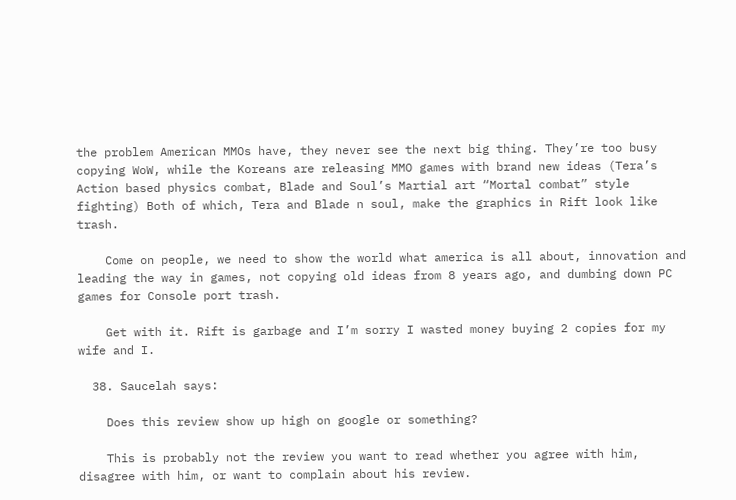the problem American MMOs have, they never see the next big thing. They’re too busy copying WoW, while the Koreans are releasing MMO games with brand new ideas (Tera’s Action based physics combat, Blade and Soul’s Martial art “Mortal combat” style fighting) Both of which, Tera and Blade n soul, make the graphics in Rift look like trash.

    Come on people, we need to show the world what america is all about, innovation and leading the way in games, not copying old ideas from 8 years ago, and dumbing down PC games for Console port trash.

    Get with it. Rift is garbage and I’m sorry I wasted money buying 2 copies for my wife and I.

  38. Saucelah says:

    Does this review show up high on google or something?

    This is probably not the review you want to read whether you agree with him, disagree with him, or want to complain about his review.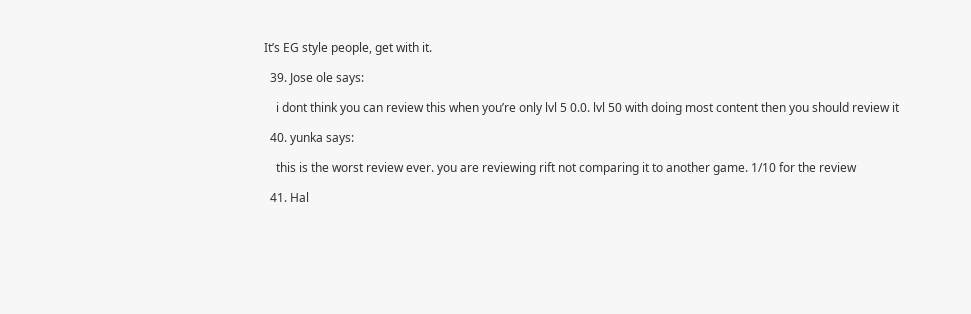It’s EG style people, get with it.

  39. Jose ole says:

    i dont think you can review this when you’re only lvl 5 0.0. lvl 50 with doing most content then you should review it

  40. yunka says:

    this is the worst review ever. you are reviewing rift not comparing it to another game. 1/10 for the review

  41. Hal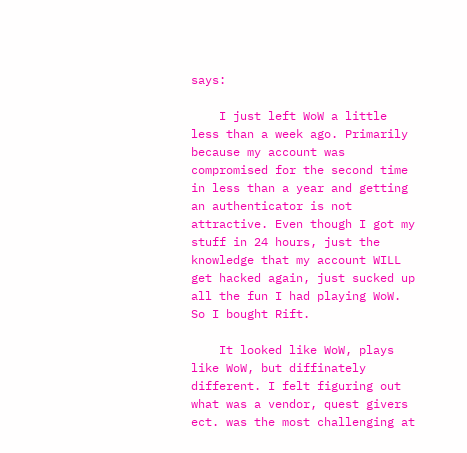says:

    I just left WoW a little less than a week ago. Primarily because my account was compromised for the second time in less than a year and getting an authenticator is not attractive. Even though I got my stuff in 24 hours, just the knowledge that my account WILL get hacked again, just sucked up all the fun I had playing WoW. So I bought Rift.

    It looked like WoW, plays like WoW, but diffinately different. I felt figuring out what was a vendor, quest givers ect. was the most challenging at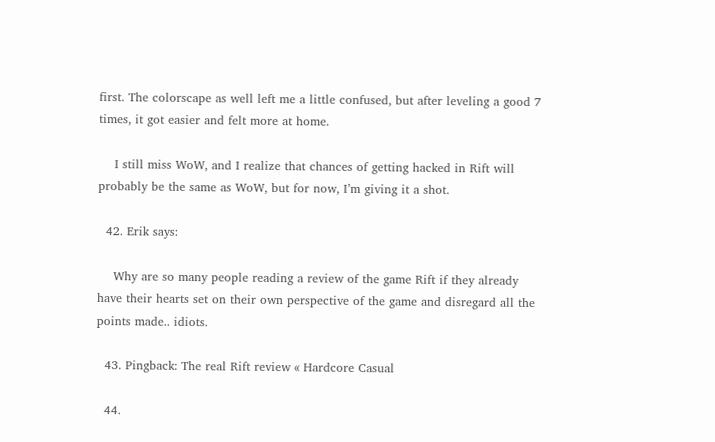first. The colorscape as well left me a little confused, but after leveling a good 7 times, it got easier and felt more at home.

    I still miss WoW, and I realize that chances of getting hacked in Rift will probably be the same as WoW, but for now, I’m giving it a shot.

  42. Erik says:

    Why are so many people reading a review of the game Rift if they already have their hearts set on their own perspective of the game and disregard all the points made.. idiots.

  43. Pingback: The real Rift review « Hardcore Casual

  44.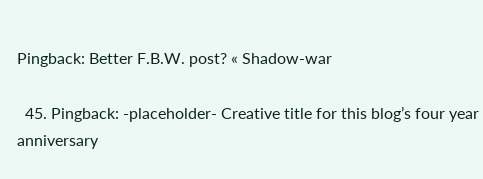Pingback: Better F.B.W. post? « Shadow-war

  45. Pingback: -placeholder- Creative title for this blog’s four year anniversary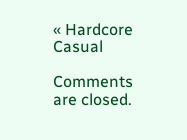« Hardcore Casual

Comments are closed.